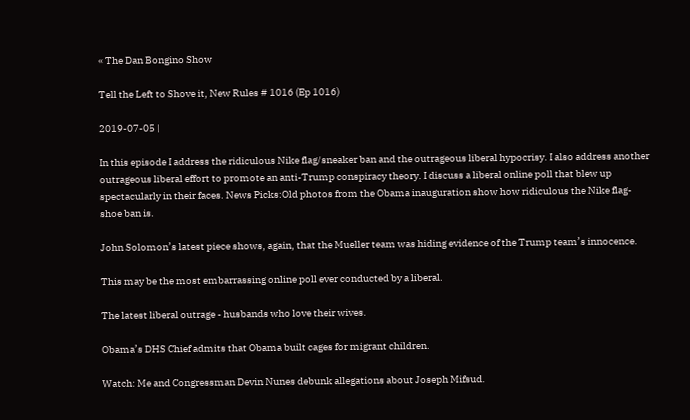« The Dan Bongino Show

Tell the Left to Shove it, New Rules # 1016 (Ep 1016)

2019-07-05 |

In this episode I address the ridiculous Nike flag/sneaker ban and the outrageous liberal hypocrisy. I also address another outrageous liberal effort to promote an anti-Trump conspiracy theory. I discuss a liberal online poll that blew up spectacularly in their faces. News Picks:Old photos from the Obama inauguration show how ridiculous the Nike flag-shoe ban is.

John Solomon’s latest piece shows, again, that the Mueller team was hiding evidence of the Trump team’s innocence.

This may be the most embarrassing online poll ever conducted by a liberal.

The latest liberal outrage - husbands who love their wives.

Obama’s DHS Chief admits that Obama built cages for migrant children.

Watch: Me and Congressman Devin Nunes debunk allegations about Joseph Mifsud.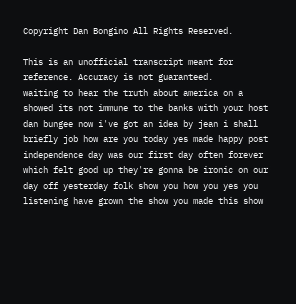Copyright Dan Bongino All Rights Reserved.

This is an unofficial transcript meant for reference. Accuracy is not guaranteed.
waiting to hear the truth about america on a showed its not immune to the banks with your host dan bungee now i've got an idea by jean i shall briefly job how are you today yes made happy post independence day was our first day often forever which felt good up they're gonna be ironic on our day off yesterday folk show you how you yes you listening have grown the show you made this show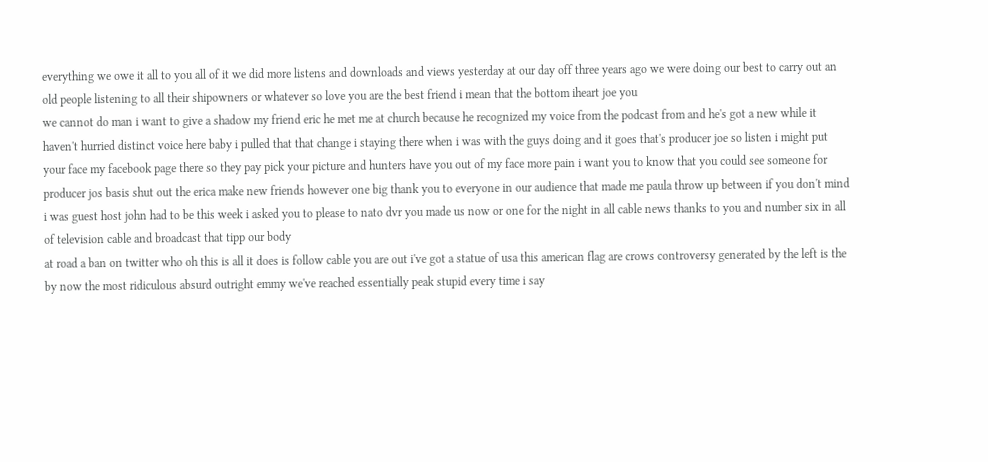everything we owe it all to you all of it we did more listens and downloads and views yesterday at our day off three years ago we were doing our best to carry out an old people listening to all their shipowners or whatever so love you are the best friend i mean that the bottom iheart joe you
we cannot do man i want to give a shadow my friend eric he met me at church because he recognized my voice from the podcast from and he's got a new while it haven't hurried distinct voice here baby i pulled that that change i staying there when i was with the guys doing and it goes that's producer joe so listen i might put your face my facebook page there so they pay pick your picture and hunters have you out of my face more pain i want you to know that you could see someone for producer jos basis shut out the erica make new friends however one big thank you to everyone in our audience that made me paula throw up between if you don't mind i was guest host john had to be this week i asked you to please to nato dvr you made us now or one for the night in all cable news thanks to you and number six in all of television cable and broadcast that tipp our body
at road a ban on twitter who oh this is all it does is follow cable you are out i've got a statue of usa this american flag are crows controversy generated by the left is the by now the most ridiculous absurd outright emmy we've reached essentially peak stupid every time i say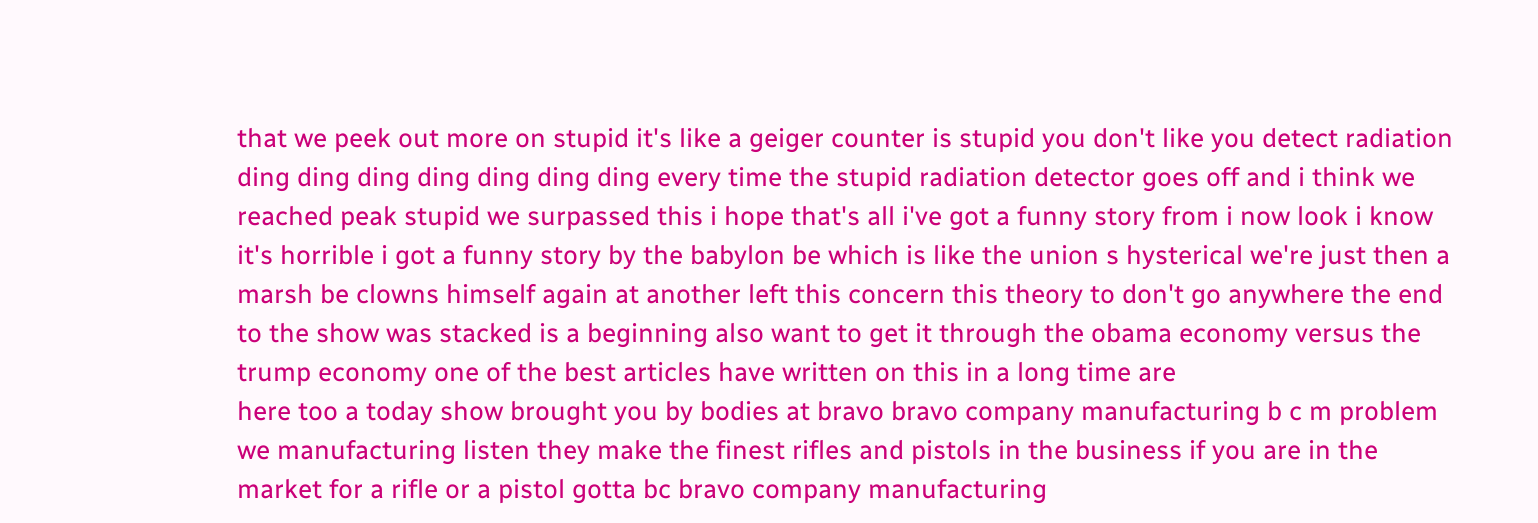that we peek out more on stupid it's like a geiger counter is stupid you don't like you detect radiation ding ding ding ding ding ding ding every time the stupid radiation detector goes off and i think we reached peak stupid we surpassed this i hope that's all i've got a funny story from i now look i know it's horrible i got a funny story by the babylon be which is like the union s hysterical we're just then a marsh be clowns himself again at another left this concern this theory to don't go anywhere the end to the show was stacked is a beginning also want to get it through the obama economy versus the trump economy one of the best articles have written on this in a long time are
here too a today show brought you by bodies at bravo bravo company manufacturing b c m problem we manufacturing listen they make the finest rifles and pistols in the business if you are in the market for a rifle or a pistol gotta bc bravo company manufacturing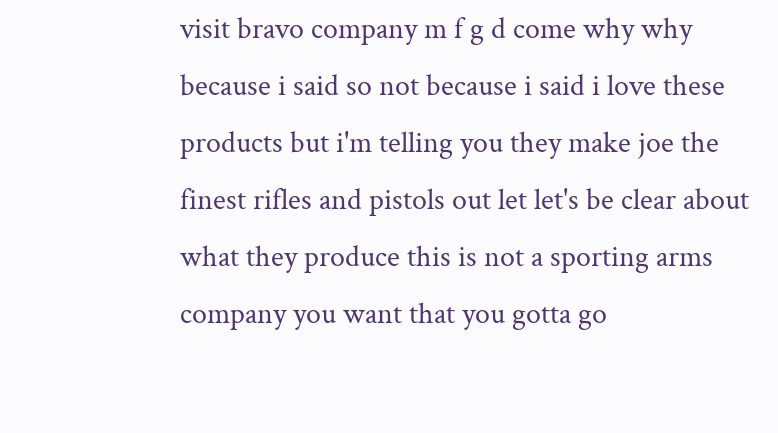visit bravo company m f g d come why why because i said so not because i said i love these products but i'm telling you they make joe the finest rifles and pistols out let let's be clear about what they produce this is not a sporting arms company you want that you gotta go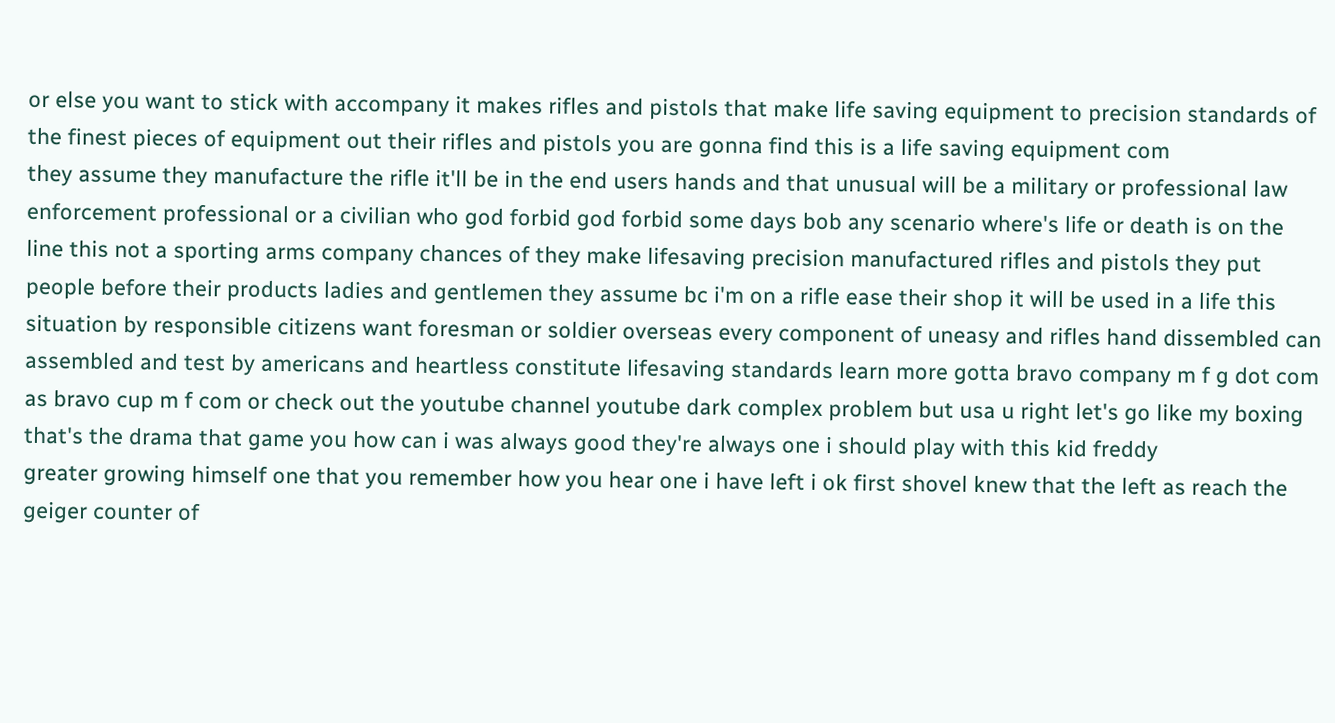or else you want to stick with accompany it makes rifles and pistols that make life saving equipment to precision standards of the finest pieces of equipment out their rifles and pistols you are gonna find this is a life saving equipment com
they assume they manufacture the rifle it'll be in the end users hands and that unusual will be a military or professional law enforcement professional or a civilian who god forbid god forbid some days bob any scenario where's life or death is on the line this not a sporting arms company chances of they make lifesaving precision manufactured rifles and pistols they put people before their products ladies and gentlemen they assume bc i'm on a rifle ease their shop it will be used in a life this situation by responsible citizens want foresman or soldier overseas every component of uneasy and rifles hand dissembled can assembled and test by americans and heartless constitute lifesaving standards learn more gotta bravo company m f g dot com as bravo cup m f com or check out the youtube channel youtube dark complex problem but usa u right let's go like my boxing that's the drama that game you how can i was always good they're always one i should play with this kid freddy
greater growing himself one that you remember how you hear one i have left i ok first shovel knew that the left as reach the geiger counter of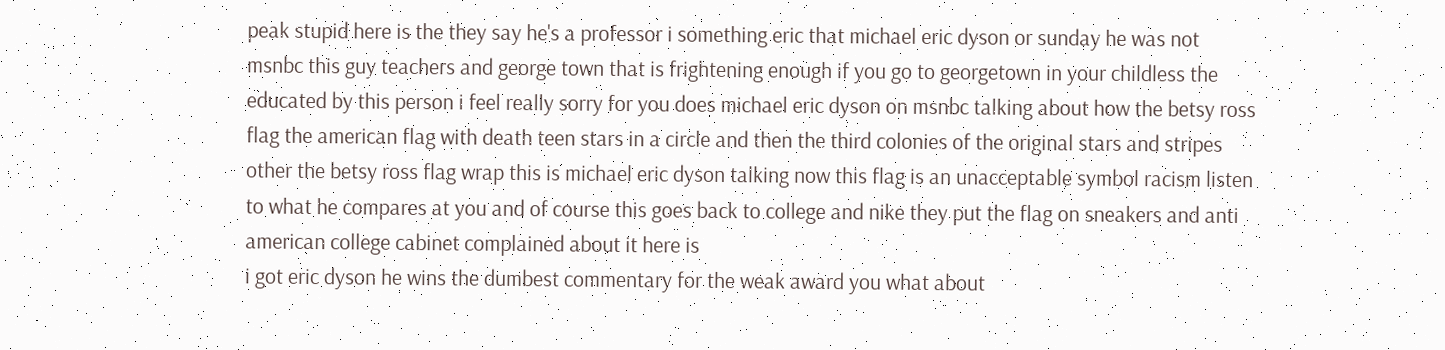peak stupid here is the they say he's a professor i something eric that michael eric dyson or sunday he was not msnbc this guy teachers and george town that is frightening enough if you go to georgetown in your childless the educated by this person i feel really sorry for you does michael eric dyson on msnbc talking about how the betsy ross flag the american flag with death teen stars in a circle and then the third colonies of the original stars and stripes other the betsy ross flag wrap this is michael eric dyson talking now this flag is an unacceptable symbol racism listen to what he compares at you and of course this goes back to college and nike they put the flag on sneakers and anti american college cabinet complained about it here is
i got eric dyson he wins the dumbest commentary for the weak award you what about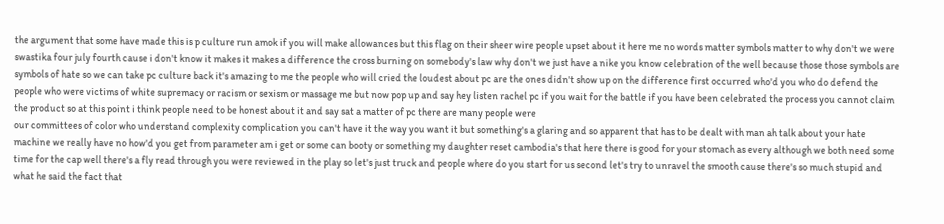the argument that some have made this is p culture run amok if you will make allowances but this flag on their sheer wire people upset about it here me no words matter symbols matter to why don't we were swastika four july fourth cause i don't know it makes it makes a difference the cross burning on somebody's law why don't we just have a nike you know celebration of the well because those those symbols are symbols of hate so we can take pc culture back it's amazing to me the people who will cried the loudest about pc are the ones didn't show up on the difference first occurred who'd you who do defend the people who were victims of white supremacy or racism or sexism or massage me but now pop up and say hey listen rachel pc if you wait for the battle if you have been celebrated the process you cannot claim the product so at this point i think people need to be honest about it and say sat a matter of pc there are many people were
our committees of color who understand complexity complication you can't have it the way you want it but something's a glaring and so apparent that has to be dealt with man ah talk about your hate machine we really have no how'd you get from parameter am i get or some can booty or something my daughter reset cambodia's that here there is good for your stomach as every although we both need some time for the cap well there's a fly read through you were reviewed in the play so let's just truck and people where do you start for us second let's try to unravel the smooth cause there's so much stupid and what he said the fact that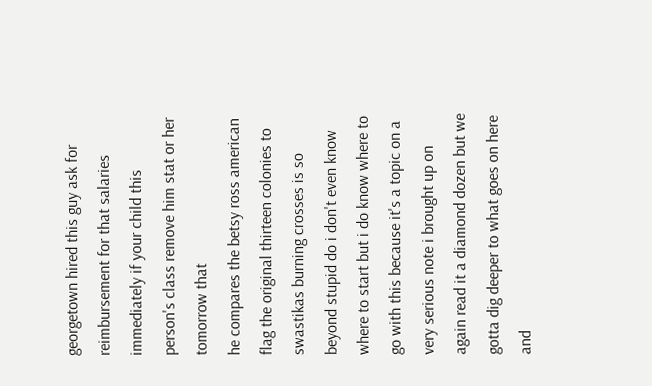georgetown hired this guy ask for reimbursement for that salaries immediately if your child this person's class remove him stat or her tomorrow that
he compares the betsy ross american flag the original thirteen colonies to swastikas burning crosses is so beyond stupid do i don't even know where to start but i do know where to go with this because it's a topic on a very serious note i brought up on again read it a diamond dozen but we gotta dig deeper to what goes on here and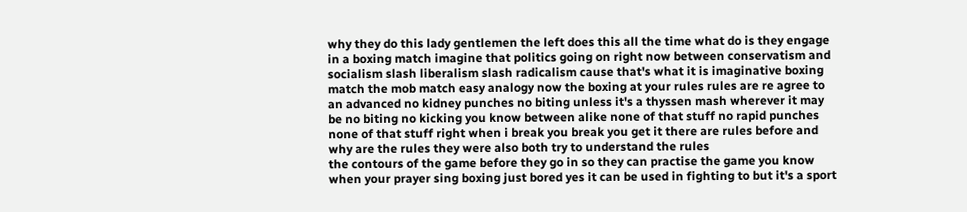why they do this lady gentlemen the left does this all the time what do is they engage in a boxing match imagine that politics going on right now between conservatism and socialism slash liberalism slash radicalism cause that's what it is imaginative boxing match the mob match easy analogy now the boxing at your rules rules are re agree to an advanced no kidney punches no biting unless it's a thyssen mash wherever it may be no biting no kicking you know between alike none of that stuff no rapid punches none of that stuff right when i break you break you get it there are rules before and why are the rules they were also both try to understand the rules
the contours of the game before they go in so they can practise the game you know when your prayer sing boxing just bored yes it can be used in fighting to but it's a sport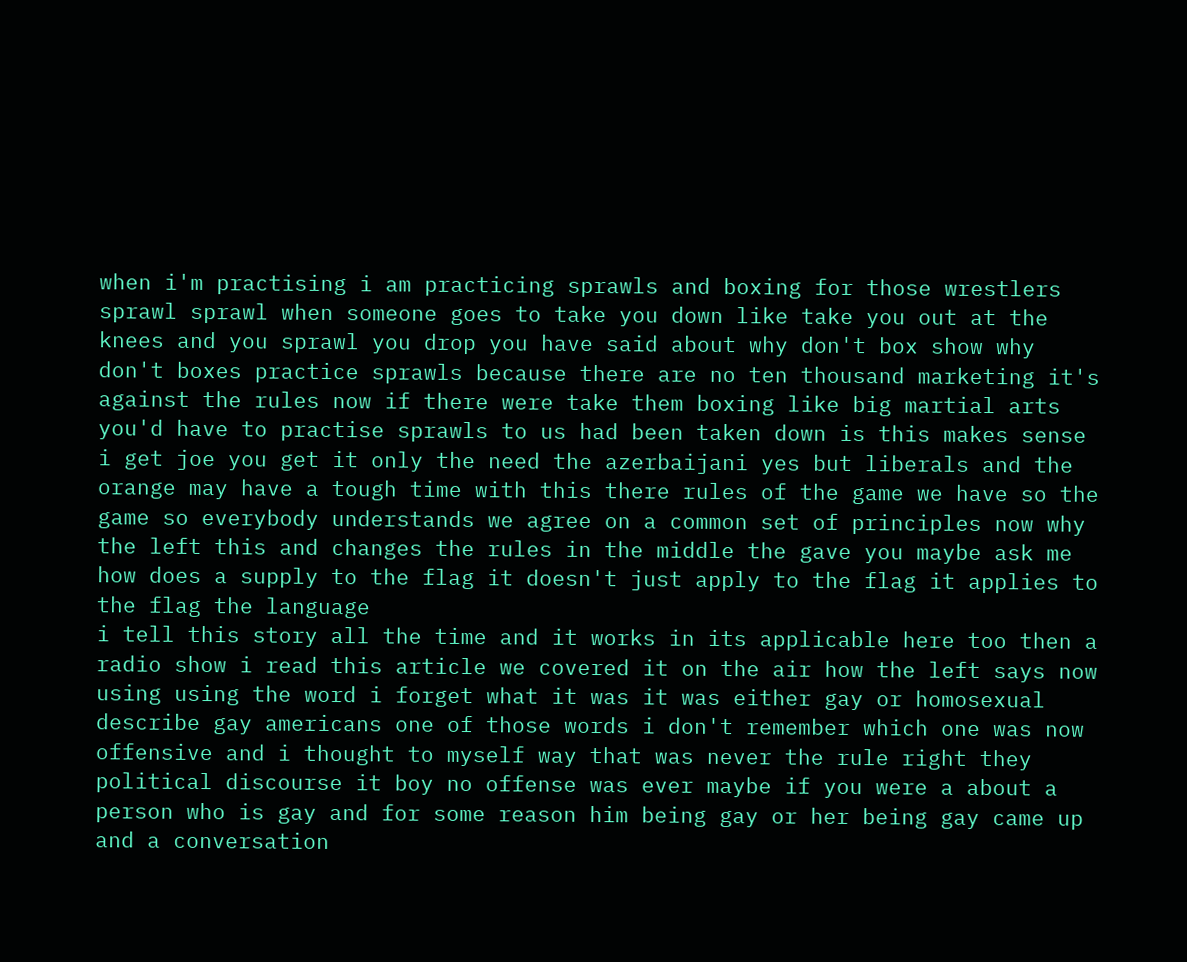when i'm practising i am practicing sprawls and boxing for those wrestlers sprawl sprawl when someone goes to take you down like take you out at the knees and you sprawl you drop you have said about why don't box show why don't boxes practice sprawls because there are no ten thousand marketing it's against the rules now if there were take them boxing like big martial arts you'd have to practise sprawls to us had been taken down is this makes sense i get joe you get it only the need the azerbaijani yes but liberals and the orange may have a tough time with this there rules of the game we have so the game so everybody understands we agree on a common set of principles now why the left this and changes the rules in the middle the gave you maybe ask me how does a supply to the flag it doesn't just apply to the flag it applies to the flag the language
i tell this story all the time and it works in its applicable here too then a radio show i read this article we covered it on the air how the left says now using using the word i forget what it was it was either gay or homosexual describe gay americans one of those words i don't remember which one was now offensive and i thought to myself way that was never the rule right they political discourse it boy no offense was ever maybe if you were a about a person who is gay and for some reason him being gay or her being gay came up and a conversation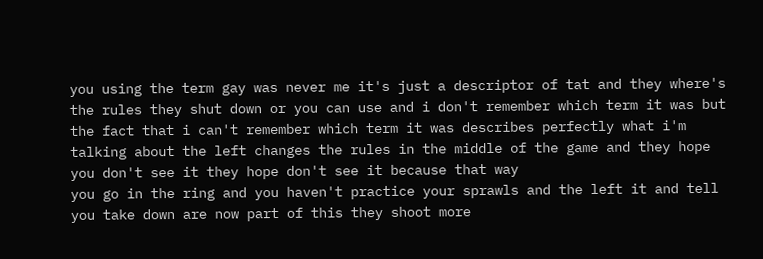you using the term gay was never me it's just a descriptor of tat and they where's the rules they shut down or you can use and i don't remember which term it was but the fact that i can't remember which term it was describes perfectly what i'm talking about the left changes the rules in the middle of the game and they hope you don't see it they hope don't see it because that way
you go in the ring and you haven't practice your sprawls and the left it and tell you take down are now part of this they shoot more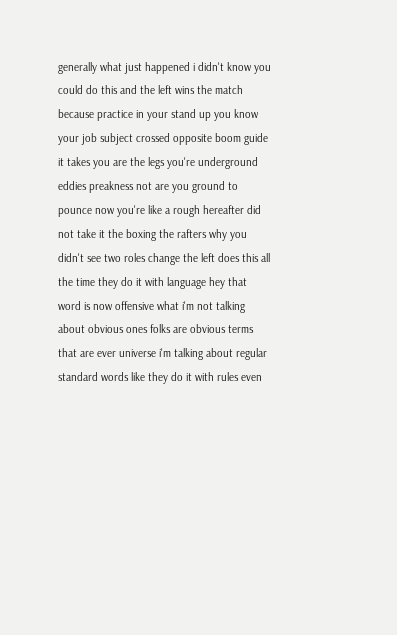generally what just happened i didn't know you could do this and the left wins the match because practice in your stand up you know your job subject crossed opposite boom guide it takes you are the legs you're underground eddies preakness not are you ground to pounce now you're like a rough hereafter did not take it the boxing the rafters why you didn't see two roles change the left does this all the time they do it with language hey that word is now offensive what i'm not talking about obvious ones folks are obvious terms that are ever universe i'm talking about regular standard words like they do it with rules even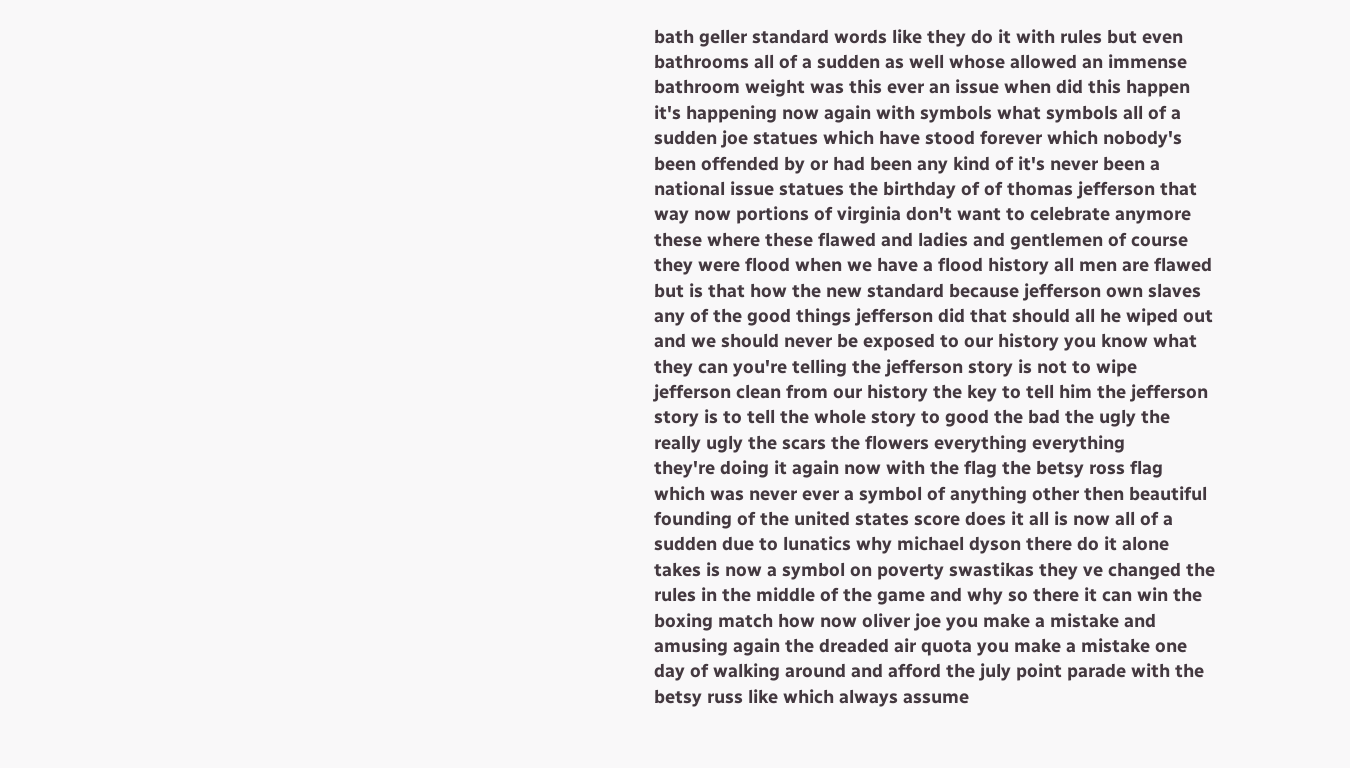bath geller standard words like they do it with rules but even bathrooms all of a sudden as well whose allowed an immense bathroom weight was this ever an issue when did this happen
it's happening now again with symbols what symbols all of a sudden joe statues which have stood forever which nobody's been offended by or had been any kind of it's never been a national issue statues the birthday of of thomas jefferson that way now portions of virginia don't want to celebrate anymore these where these flawed and ladies and gentlemen of course they were flood when we have a flood history all men are flawed but is that how the new standard because jefferson own slaves any of the good things jefferson did that should all he wiped out and we should never be exposed to our history you know what they can you're telling the jefferson story is not to wipe jefferson clean from our history the key to tell him the jefferson story is to tell the whole story to good the bad the ugly the really ugly the scars the flowers everything everything
they're doing it again now with the flag the betsy ross flag which was never ever a symbol of anything other then beautiful founding of the united states score does it all is now all of a sudden due to lunatics why michael dyson there do it alone takes is now a symbol on poverty swastikas they ve changed the rules in the middle of the game and why so there it can win the boxing match how now oliver joe you make a mistake and amusing again the dreaded air quota you make a mistake one day of walking around and afford the july point parade with the betsy russ like which always assume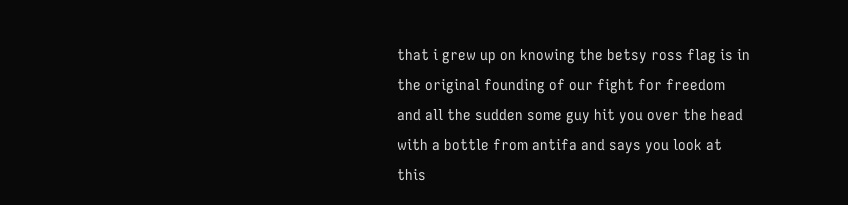that i grew up on knowing the betsy ross flag is in the original founding of our fight for freedom and all the sudden some guy hit you over the head with a bottle from antifa and says you look at this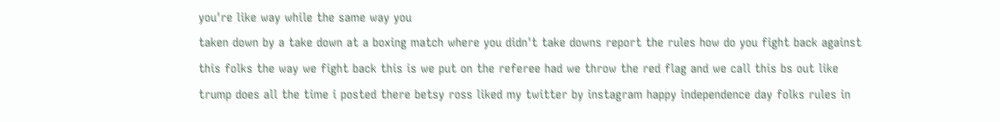you're like way while the same way you
taken down by a take down at a boxing match where you didn't take downs report the rules how do you fight back against this folks the way we fight back this is we put on the referee had we throw the red flag and we call this bs out like trump does all the time i posted there betsy ross liked my twitter by instagram happy independence day folks rules in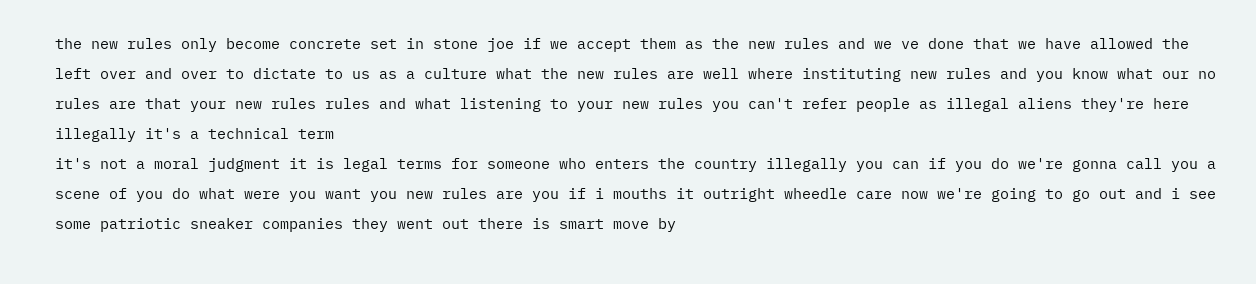the new rules only become concrete set in stone joe if we accept them as the new rules and we ve done that we have allowed the left over and over to dictate to us as a culture what the new rules are well where instituting new rules and you know what our no rules are that your new rules rules and what listening to your new rules you can't refer people as illegal aliens they're here illegally it's a technical term
it's not a moral judgment it is legal terms for someone who enters the country illegally you can if you do we're gonna call you a scene of you do what were you want you new rules are you if i mouths it outright wheedle care now we're going to go out and i see some patriotic sneaker companies they went out there is smart move by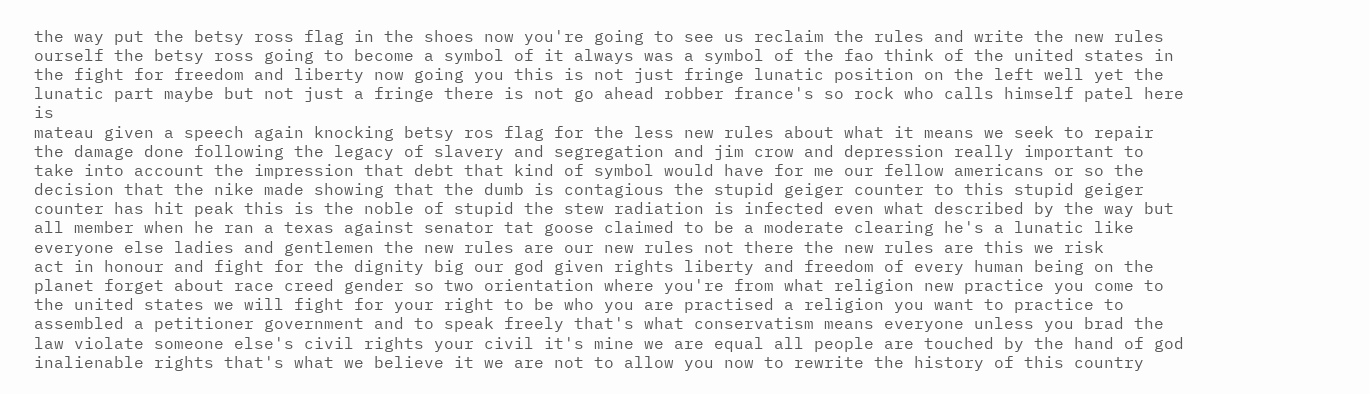the way put the betsy ross flag in the shoes now you're going to see us reclaim the rules and write the new rules ourself the betsy ross going to become a symbol of it always was a symbol of the fao think of the united states in the fight for freedom and liberty now going you this is not just fringe lunatic position on the left well yet the lunatic part maybe but not just a fringe there is not go ahead robber france's so rock who calls himself patel here is
mateau given a speech again knocking betsy ros flag for the less new rules about what it means we seek to repair the damage done following the legacy of slavery and segregation and jim crow and depression really important to take into account the impression that debt that kind of symbol would have for me our fellow americans or so the decision that the nike made showing that the dumb is contagious the stupid geiger counter to this stupid geiger counter has hit peak this is the noble of stupid the stew radiation is infected even what described by the way but all member when he ran a texas against senator tat goose claimed to be a moderate clearing he's a lunatic like everyone else ladies and gentlemen the new rules are our new rules not there the new rules are this we risk
act in honour and fight for the dignity big our god given rights liberty and freedom of every human being on the planet forget about race creed gender so two orientation where you're from what religion new practice you come to the united states we will fight for your right to be who you are practised a religion you want to practice to assembled a petitioner government and to speak freely that's what conservatism means everyone unless you brad the law violate someone else's civil rights your civil it's mine we are equal all people are touched by the hand of god inalienable rights that's what we believe it we are not to allow you now to rewrite the history of this country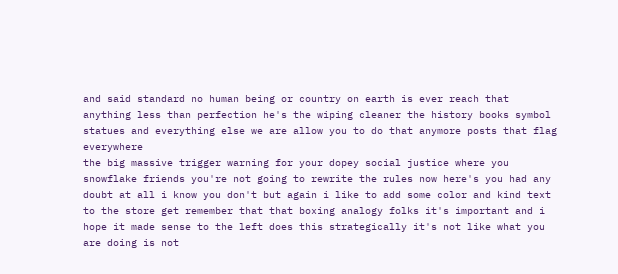and said standard no human being or country on earth is ever reach that anything less than perfection he's the wiping cleaner the history books symbol statues and everything else we are allow you to do that anymore posts that flag everywhere
the big massive trigger warning for your dopey social justice where you snowflake friends you're not going to rewrite the rules now here's you had any doubt at all i know you don't but again i like to add some color and kind text to the store get remember that that boxing analogy folks it's important and i hope it made sense to the left does this strategically it's not like what you are doing is not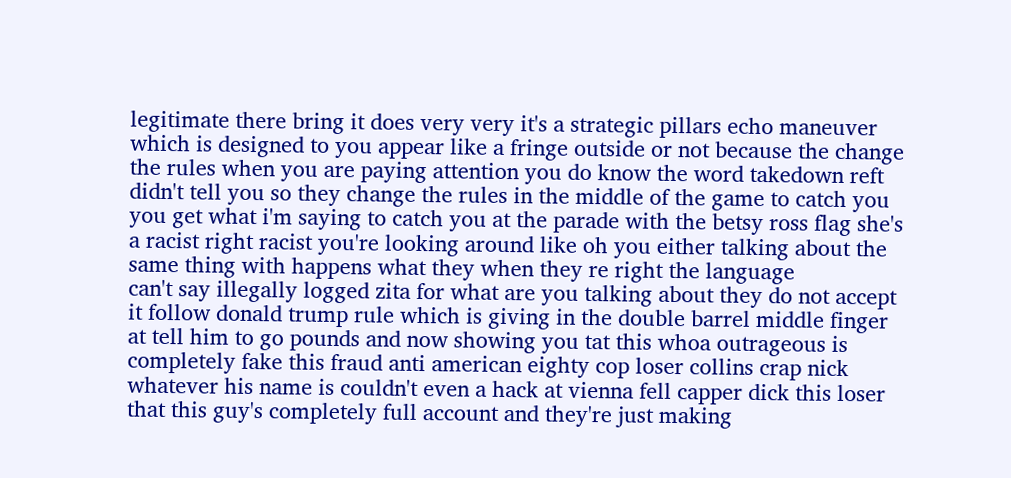legitimate there bring it does very very it's a strategic pillars echo maneuver which is designed to you appear like a fringe outside or not because the change the rules when you are paying attention you do know the word takedown reft didn't tell you so they change the rules in the middle of the game to catch you you get what i'm saying to catch you at the parade with the betsy ross flag she's a racist right racist you're looking around like oh you either talking about the same thing with happens what they when they re right the language
can't say illegally logged zita for what are you talking about they do not accept it follow donald trump rule which is giving in the double barrel middle finger at tell him to go pounds and now showing you tat this whoa outrageous is completely fake this fraud anti american eighty cop loser collins crap nick whatever his name is couldn't even a hack at vienna fell capper dick this loser that this guy's completely full account and they're just making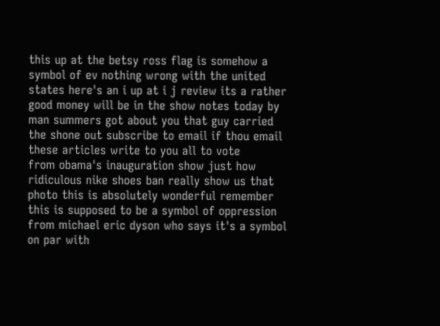this up at the betsy ross flag is somehow a symbol of ev nothing wrong with the united states here's an i up at i j review its a rather good money will be in the show notes today by man summers got about you that guy carried the shone out subscribe to email if thou email these articles write to you all to vote
from obama's inauguration show just how ridiculous nike shoes ban really show us that photo this is absolutely wonderful remember this is supposed to be a symbol of oppression from michael eric dyson who says it's a symbol on par with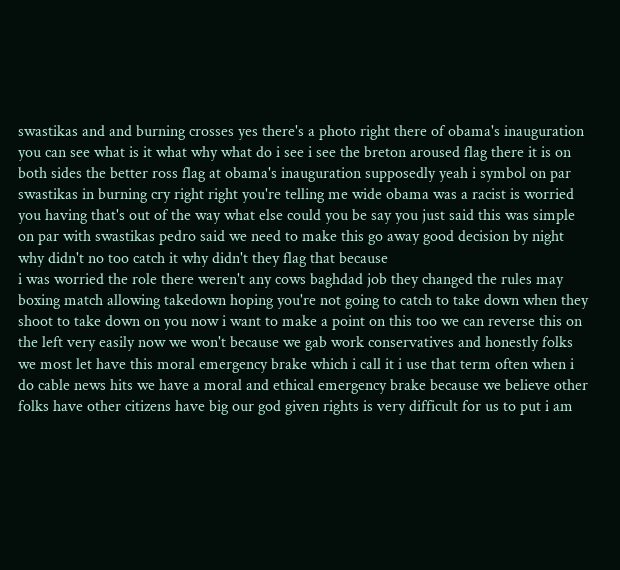swastikas and and burning crosses yes there's a photo right there of obama's inauguration you can see what is it what why what do i see i see the breton aroused flag there it is on both sides the better ross flag at obama's inauguration supposedly yeah i symbol on par swastikas in burning cry right right you're telling me wide obama was a racist is worried you having that's out of the way what else could you be say you just said this was simple on par with swastikas pedro said we need to make this go away good decision by night why didn't no too catch it why didn't they flag that because
i was worried the role there weren't any cows baghdad job they changed the rules may boxing match allowing takedown hoping you're not going to catch to take down when they shoot to take down on you now i want to make a point on this too we can reverse this on the left very easily now we won't because we gab work conservatives and honestly folks we most let have this moral emergency brake which i call it i use that term often when i do cable news hits we have a moral and ethical emergency brake because we believe other folks have other citizens have big our god given rights is very difficult for us to put i am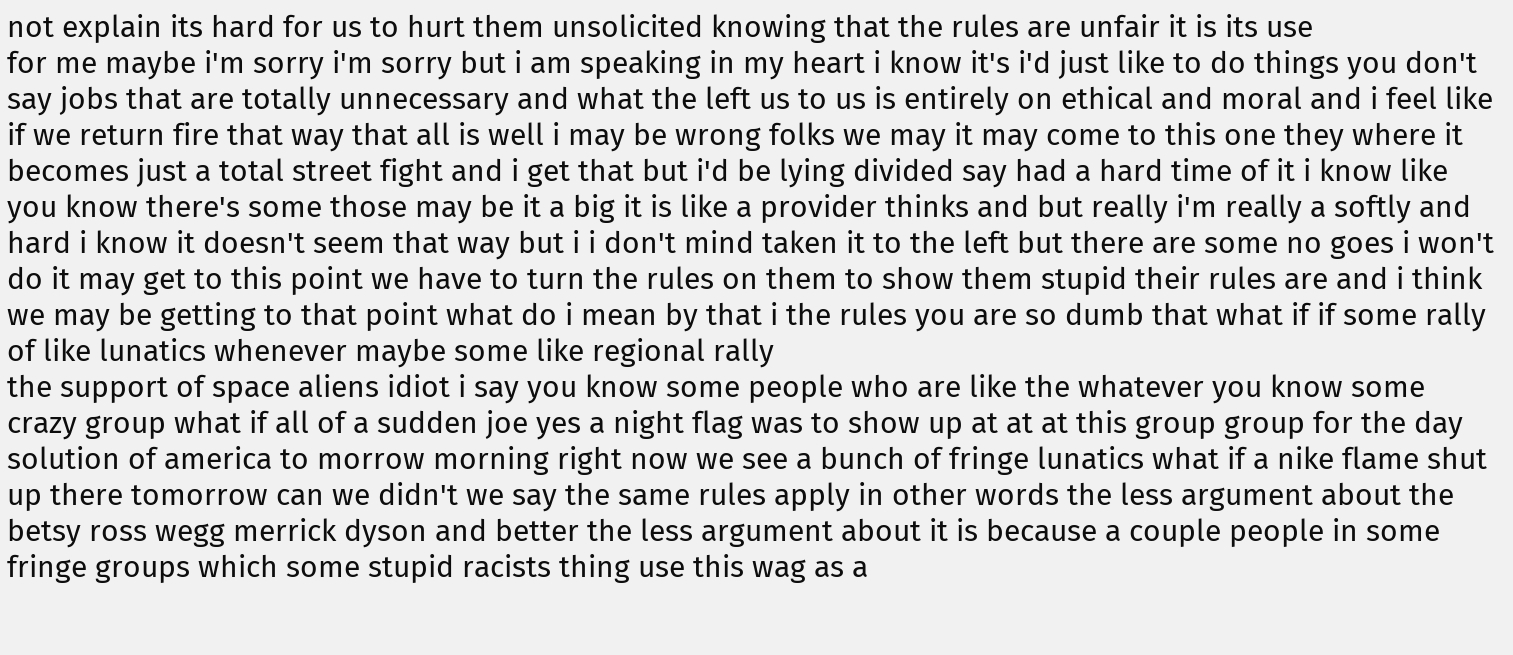not explain its hard for us to hurt them unsolicited knowing that the rules are unfair it is its use
for me maybe i'm sorry i'm sorry but i am speaking in my heart i know it's i'd just like to do things you don't say jobs that are totally unnecessary and what the left us to us is entirely on ethical and moral and i feel like if we return fire that way that all is well i may be wrong folks we may it may come to this one they where it becomes just a total street fight and i get that but i'd be lying divided say had a hard time of it i know like you know there's some those may be it a big it is like a provider thinks and but really i'm really a softly and hard i know it doesn't seem that way but i i don't mind taken it to the left but there are some no goes i won't do it may get to this point we have to turn the rules on them to show them stupid their rules are and i think we may be getting to that point what do i mean by that i the rules you are so dumb that what if if some rally of like lunatics whenever maybe some like regional rally
the support of space aliens idiot i say you know some people who are like the whatever you know some crazy group what if all of a sudden joe yes a night flag was to show up at at at this group group for the day solution of america to morrow morning right now we see a bunch of fringe lunatics what if a nike flame shut up there tomorrow can we didn't we say the same rules apply in other words the less argument about the betsy ross wegg merrick dyson and better the less argument about it is because a couple people in some fringe groups which some stupid racists thing use this wag as a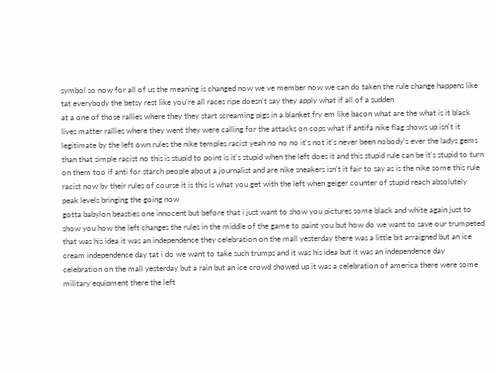symbol so now for all of us the meaning is changed now we ve member now we can do taken the rule change happens like tat everybody the betsy rest like you're all races ripe doesn't say they apply what if all of a sudden
at a one of those rallies where they they start screaming pigs in a blanket fry em like bacon what are the what is it black lives matter rallies where they went they were calling for the attacks on cops what if antifa nike flag shows up isn't it legitimate by the left own rules the nike temples racist yeah no no no it's not it's never been nobody's ever the ladys gems than that simple racist no this is stupid to point is it's stupid when the left does it and this stupid rule can be it's stupid to turn on them too if anti for starch people about a journalist and are nike sneakers isn't it fair to say as is the nike some this rule racist now by their rules of course it is this is what you get with the left when geiger counter of stupid reach absolutely peak levels bringing the going now
gotta babylon beasties one innocent but before that i just want to show you pictures some black and white again just to show you how the left changes the rules in the middle of the game to paint you but how do we want to save our trumpeted that was his idea it was an independence they celebration on the mall yesterday there was a little bit arraigned but an ice cream independence day tat i do we want to take such trumps and it was his idea but it was an independence day celebration on the mall yesterday but a rain but an ice crowd showed up it was a celebration of america there were some military equipment there the left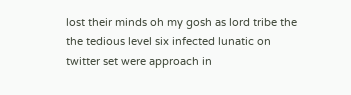lost their minds oh my gosh as lord tribe the the tedious level six infected lunatic on twitter set were approach in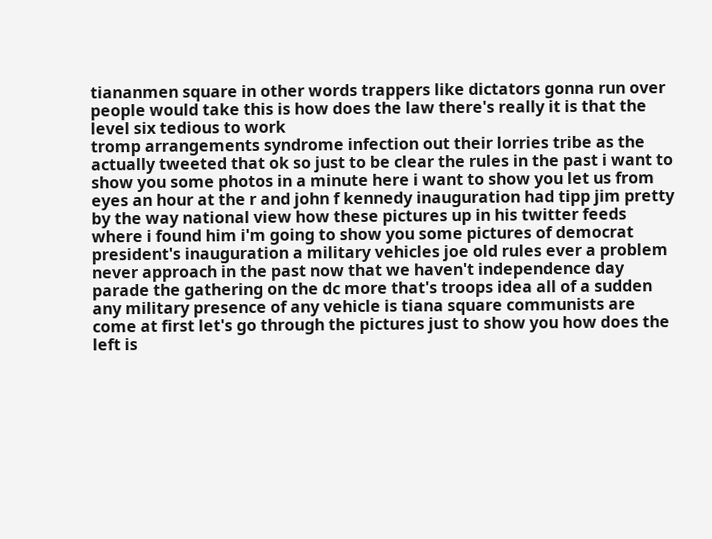tiananmen square in other words trappers like dictators gonna run over people would take this is how does the law there's really it is that the level six tedious to work
tromp arrangements syndrome infection out their lorries tribe as the actually tweeted that ok so just to be clear the rules in the past i want to show you some photos in a minute here i want to show you let us from eyes an hour at the r and john f kennedy inauguration had tipp jim pretty by the way national view how these pictures up in his twitter feeds where i found him i'm going to show you some pictures of democrat president's inauguration a military vehicles joe old rules ever a problem never approach in the past now that we haven't independence day parade the gathering on the dc more that's troops idea all of a sudden any military presence of any vehicle is tiana square communists are come at first let's go through the pictures just to show you how does the left is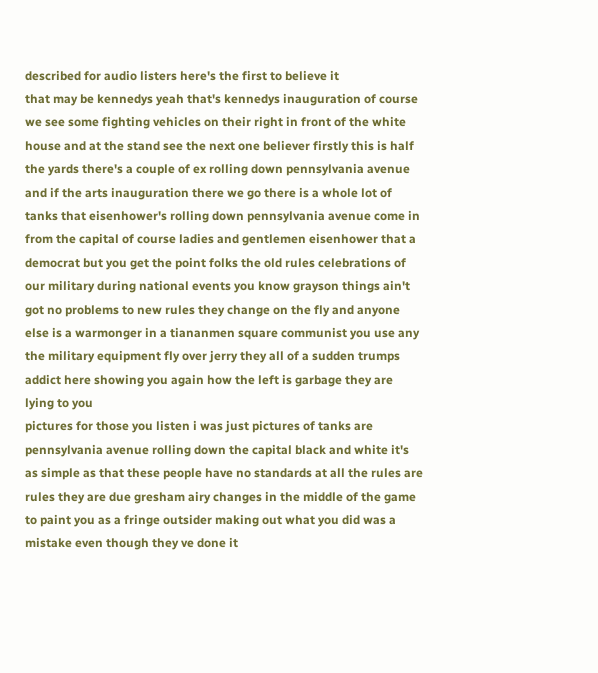described for audio listers here's the first to believe it
that may be kennedys yeah that's kennedys inauguration of course we see some fighting vehicles on their right in front of the white house and at the stand see the next one believer firstly this is half the yards there's a couple of ex rolling down pennsylvania avenue and if the arts inauguration there we go there is a whole lot of tanks that eisenhower's rolling down pennsylvania avenue come in from the capital of course ladies and gentlemen eisenhower that a democrat but you get the point folks the old rules celebrations of our military during national events you know grayson things ain't got no problems to new rules they change on the fly and anyone else is a warmonger in a tiananmen square communist you use any the military equipment fly over jerry they all of a sudden trumps addict here showing you again how the left is garbage they are lying to you
pictures for those you listen i was just pictures of tanks are pennsylvania avenue rolling down the capital black and white it's as simple as that these people have no standards at all the rules are rules they are due gresham airy changes in the middle of the game to paint you as a fringe outsider making out what you did was a mistake even though they ve done it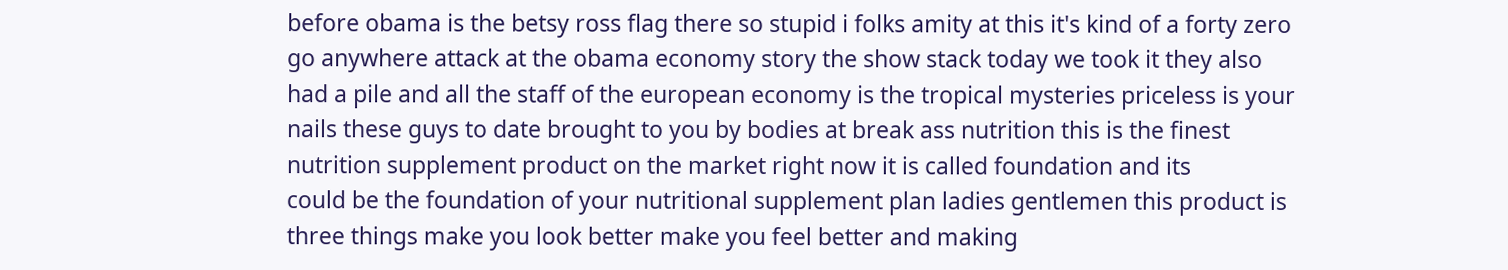before obama is the betsy ross flag there so stupid i folks amity at this it's kind of a forty zero go anywhere attack at the obama economy story the show stack today we took it they also had a pile and all the staff of the european economy is the tropical mysteries priceless is your nails these guys to date brought to you by bodies at break ass nutrition this is the finest nutrition supplement product on the market right now it is called foundation and its
could be the foundation of your nutritional supplement plan ladies gentlemen this product is three things make you look better make you feel better and making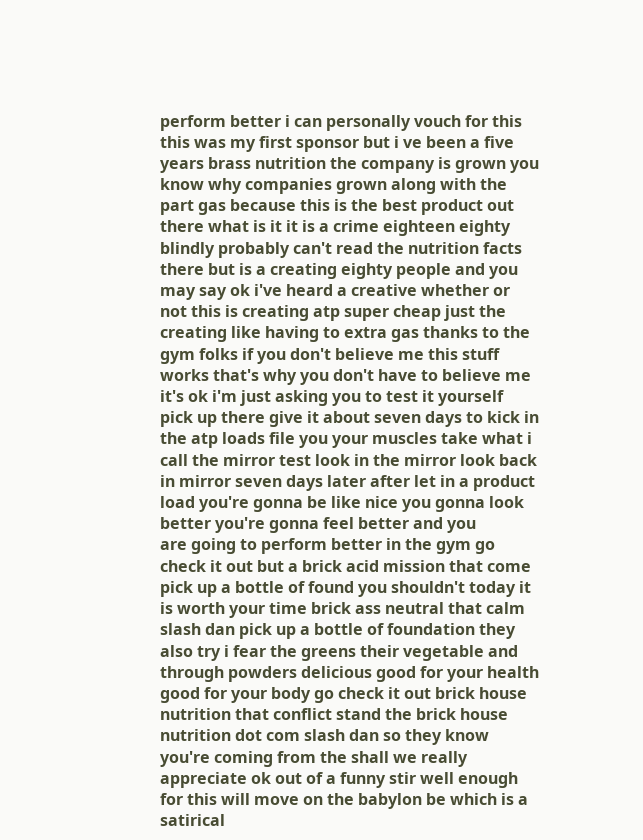perform better i can personally vouch for this this was my first sponsor but i ve been a five years brass nutrition the company is grown you know why companies grown along with the part gas because this is the best product out there what is it it is a crime eighteen eighty blindly probably can't read the nutrition facts there but is a creating eighty people and you may say ok i've heard a creative whether or not this is creating atp super cheap just the creating like having to extra gas thanks to the gym folks if you don't believe me this stuff works that's why you don't have to believe me it's ok i'm just asking you to test it yourself pick up there give it about seven days to kick in the atp loads file you your muscles take what i call the mirror test look in the mirror look back in mirror seven days later after let in a product load you're gonna be like nice you gonna look better you're gonna feel better and you
are going to perform better in the gym go check it out but a brick acid mission that come pick up a bottle of found you shouldn't today it is worth your time brick ass neutral that calm slash dan pick up a bottle of foundation they also try i fear the greens their vegetable and through powders delicious good for your health good for your body go check it out brick house nutrition that conflict stand the brick house nutrition dot com slash dan so they know you're coming from the shall we really appreciate ok out of a funny stir well enough for this will move on the babylon be which is a satirical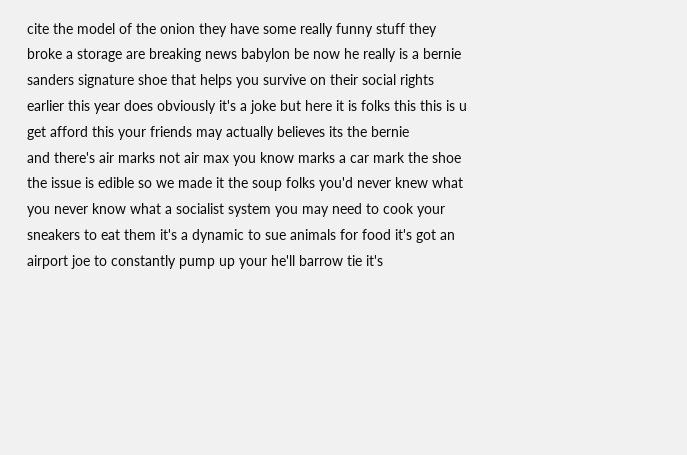cite the model of the onion they have some really funny stuff they broke a storage are breaking news babylon be now he really is a bernie sanders signature shoe that helps you survive on their social rights earlier this year does obviously it's a joke but here it is folks this this is u get afford this your friends may actually believes its the bernie
and there's air marks not air max you know marks a car mark the shoe the issue is edible so we made it the soup folks you'd never knew what you never know what a socialist system you may need to cook your sneakers to eat them it's a dynamic to sue animals for food it's got an airport joe to constantly pump up your he'll barrow tie it's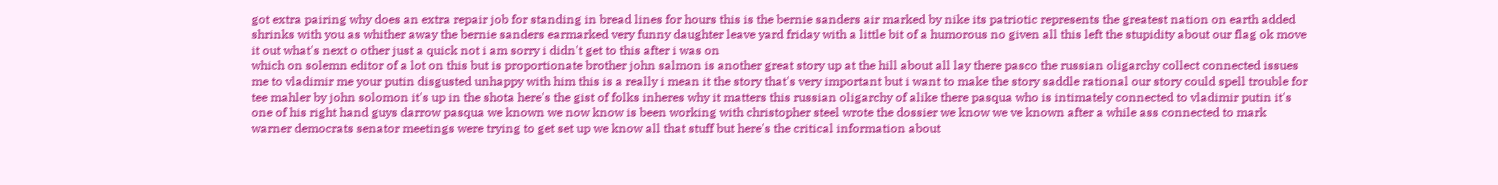got extra pairing why does an extra repair job for standing in bread lines for hours this is the bernie sanders air marked by nike its patriotic represents the greatest nation on earth added shrinks with you as whither away the bernie sanders earmarked very funny daughter leave yard friday with a little bit of a humorous no given all this left the stupidity about our flag ok move it out what's next o other just a quick not i am sorry i didn't get to this after i was on
which on solemn editor of a lot on this but is proportionate brother john salmon is another great story up at the hill about all lay there pasco the russian oligarchy collect connected issues me to vladimir me your putin disgusted unhappy with him this is a really i mean it the story that's very important but i want to make the story saddle rational our story could spell trouble for tee mahler by john solomon it's up in the shota here's the gist of folks inheres why it matters this russian oligarchy of alike there pasqua who is intimately connected to vladimir putin it's one of his right hand guys darrow pasqua we known we now know is been working with christopher steel wrote the dossier we know we ve known after a while ass connected to mark warner democrats senator meetings were trying to get set up we know all that stuff but here's the critical information about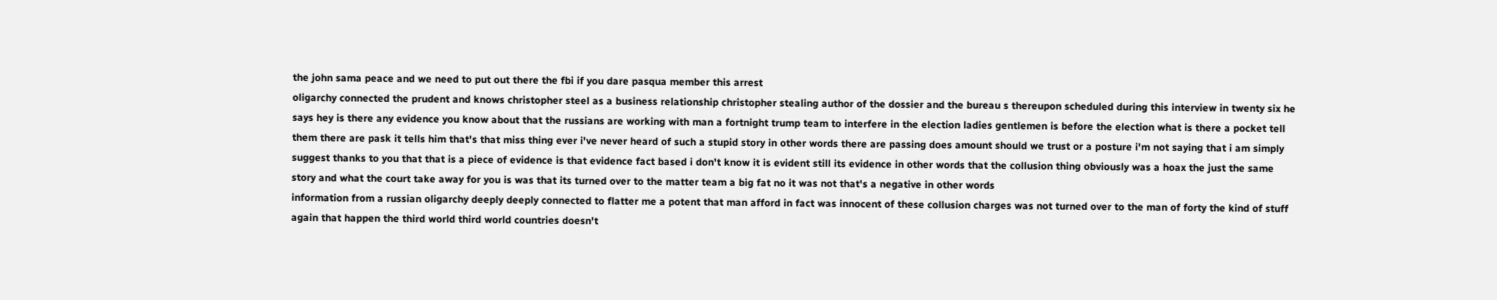the john sama peace and we need to put out there the fbi if you dare pasqua member this arrest
oligarchy connected the prudent and knows christopher steel as a business relationship christopher stealing author of the dossier and the bureau s thereupon scheduled during this interview in twenty six he says hey is there any evidence you know about that the russians are working with man a fortnight trump team to interfere in the election ladies gentlemen is before the election what is there a pocket tell them there are pask it tells him that's that miss thing ever i've never heard of such a stupid story in other words there are passing does amount should we trust or a posture i'm not saying that i am simply suggest thanks to you that that is a piece of evidence is that evidence fact based i don't know it is evident still its evidence in other words that the collusion thing obviously was a hoax the just the same story and what the court take away for you is was that its turned over to the matter team a big fat no it was not that's a negative in other words
information from a russian oligarchy deeply deeply connected to flatter me a potent that man afford in fact was innocent of these collusion charges was not turned over to the man of forty the kind of stuff again that happen the third world third world countries doesn't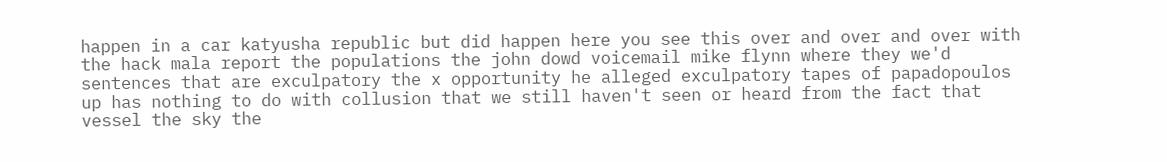happen in a car katyusha republic but did happen here you see this over and over and over with the hack mala report the populations the john dowd voicemail mike flynn where they we'd sentences that are exculpatory the x opportunity he alleged exculpatory tapes of papadopoulos up has nothing to do with collusion that we still haven't seen or heard from the fact that vessel the sky the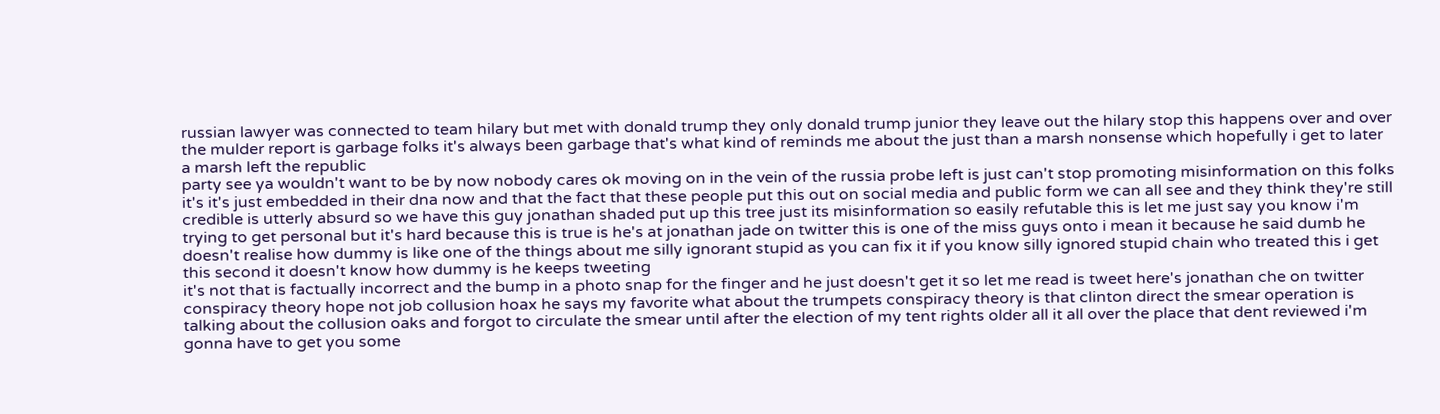russian lawyer was connected to team hilary but met with donald trump they only donald trump junior they leave out the hilary stop this happens over and over the mulder report is garbage folks it's always been garbage that's what kind of reminds me about the just than a marsh nonsense which hopefully i get to later a marsh left the republic
party see ya wouldn't want to be by now nobody cares ok moving on in the vein of the russia probe left is just can't stop promoting misinformation on this folks it's it's just embedded in their dna now and that the fact that these people put this out on social media and public form we can all see and they think they're still credible is utterly absurd so we have this guy jonathan shaded put up this tree just its misinformation so easily refutable this is let me just say you know i'm trying to get personal but it's hard because this is true is he's at jonathan jade on twitter this is one of the miss guys onto i mean it because he said dumb he doesn't realise how dummy is like one of the things about me silly ignorant stupid as you can fix it if you know silly ignored stupid chain who treated this i get this second it doesn't know how dummy is he keeps tweeting
it's not that is factually incorrect and the bump in a photo snap for the finger and he just doesn't get it so let me read is tweet here's jonathan che on twitter conspiracy theory hope not job collusion hoax he says my favorite what about the trumpets conspiracy theory is that clinton direct the smear operation is talking about the collusion oaks and forgot to circulate the smear until after the election of my tent rights older all it all over the place that dent reviewed i'm gonna have to get you some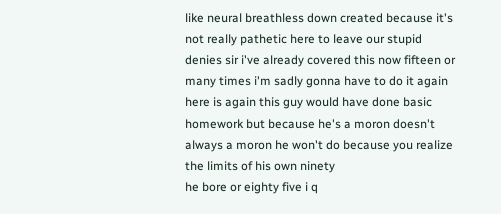like neural breathless down created because it's not really pathetic here to leave our stupid denies sir i've already covered this now fifteen or many times i'm sadly gonna have to do it again here is again this guy would have done basic homework but because he's a moron doesn't always a moron he won't do because you realize the limits of his own ninety
he bore or eighty five i q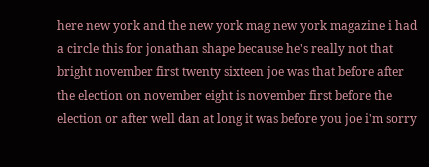here new york and the new york mag new york magazine i had a circle this for jonathan shape because he's really not that bright november first twenty sixteen joe was that before after the election on november eight is november first before the election or after well dan at long it was before you joe i'm sorry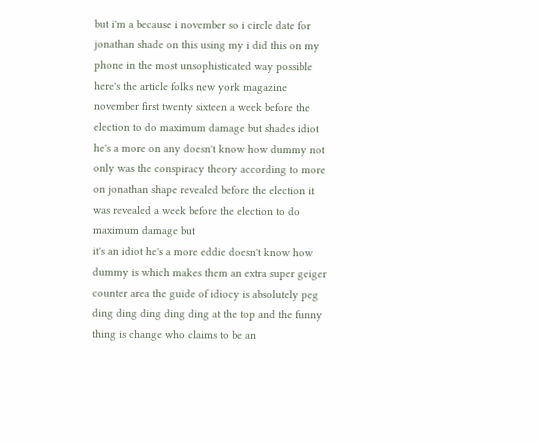but i'm a because i november so i circle date for jonathan shade on this using my i did this on my phone in the most unsophisticated way possible here's the article folks new york magazine november first twenty sixteen a week before the election to do maximum damage but shades idiot he's a more on any doesn't know how dummy not only was the conspiracy theory according to more on jonathan shape revealed before the election it was revealed a week before the election to do maximum damage but
it's an idiot he's a more eddie doesn't know how dummy is which makes them an extra super geiger counter area the guide of idiocy is absolutely peg ding ding ding ding ding at the top and the funny thing is change who claims to be an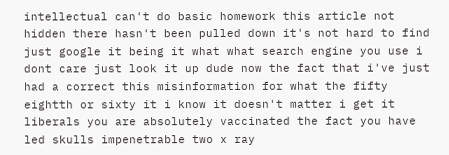intellectual can't do basic homework this article not hidden there hasn't been pulled down it's not hard to find just google it being it what what search engine you use i dont care just look it up dude now the fact that i've just had a correct this misinformation for what the fifty eightth or sixty it i know it doesn't matter i get it liberals you are absolutely vaccinated the fact you have led skulls impenetrable two x ray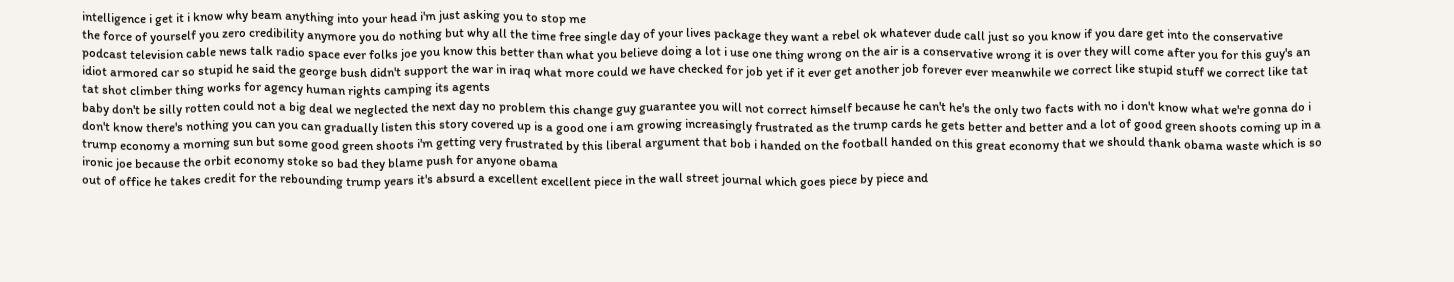intelligence i get it i know why beam anything into your head i'm just asking you to stop me
the force of yourself you zero credibility anymore you do nothing but why all the time free single day of your lives package they want a rebel ok whatever dude call just so you know if you dare get into the conservative podcast television cable news talk radio space ever folks joe you know this better than what you believe doing a lot i use one thing wrong on the air is a conservative wrong it is over they will come after you for this guy's an idiot armored car so stupid he said the george bush didn't support the war in iraq what more could we have checked for job yet if it ever get another job forever ever meanwhile we correct like stupid stuff we correct like tat tat shot climber thing works for agency human rights camping its agents
baby don't be silly rotten could not a big deal we neglected the next day no problem this change guy guarantee you will not correct himself because he can't he's the only two facts with no i don't know what we're gonna do i don't know there's nothing you can you can gradually listen this story covered up is a good one i am growing increasingly frustrated as the trump cards he gets better and better and a lot of good green shoots coming up in a trump economy a morning sun but some good green shoots i'm getting very frustrated by this liberal argument that bob i handed on the football handed on this great economy that we should thank obama waste which is so ironic joe because the orbit economy stoke so bad they blame push for anyone obama
out of office he takes credit for the rebounding trump years it's absurd a excellent excellent piece in the wall street journal which goes piece by piece and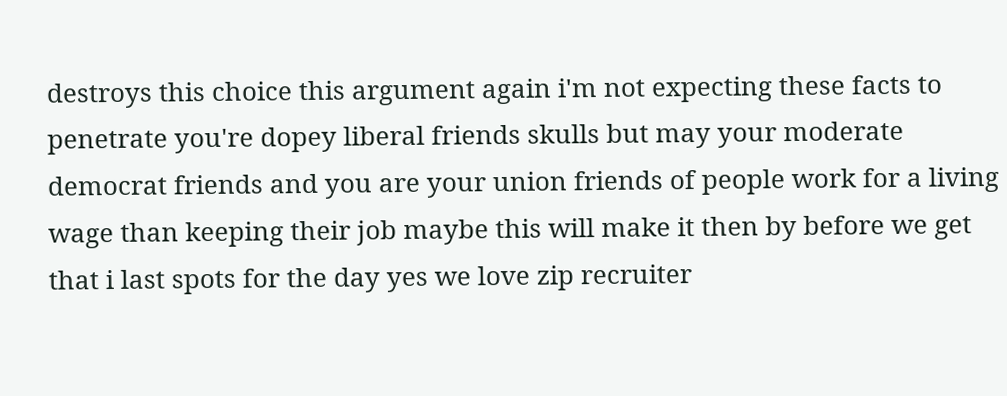destroys this choice this argument again i'm not expecting these facts to penetrate you're dopey liberal friends skulls but may your moderate democrat friends and you are your union friends of people work for a living wage than keeping their job maybe this will make it then by before we get that i last spots for the day yes we love zip recruiter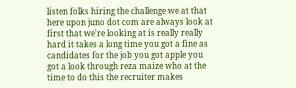listen folks hiring the challenge we at that here upon juno dot com are always look at first that we're looking at is really really hard it takes a long time you got a fine as candidates for the job you got apple you got a look through reza maize who at the time to do this the recruiter makes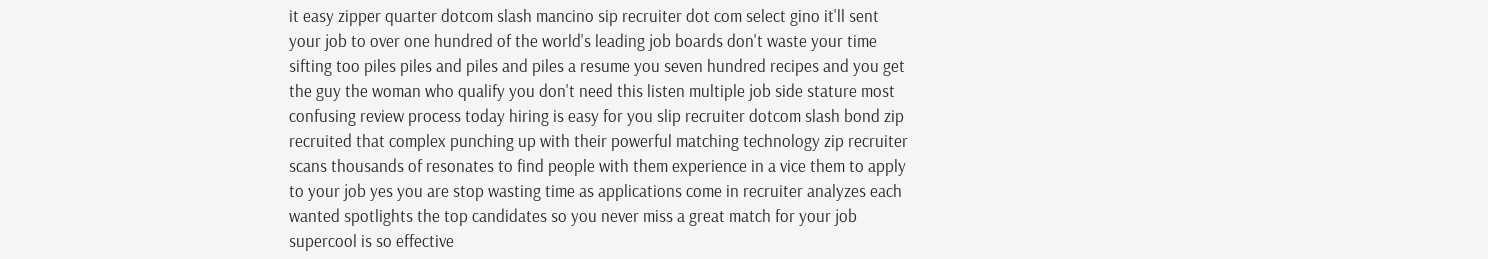it easy zipper quarter dotcom slash mancino sip recruiter dot com select gino it'll sent
your job to over one hundred of the world's leading job boards don't waste your time sifting too piles piles and piles and piles a resume you seven hundred recipes and you get the guy the woman who qualify you don't need this listen multiple job side stature most confusing review process today hiring is easy for you slip recruiter dotcom slash bond zip recruited that complex punching up with their powerful matching technology zip recruiter scans thousands of resonates to find people with them experience in a vice them to apply to your job yes you are stop wasting time as applications come in recruiter analyzes each wanted spotlights the top candidates so you never miss a great match for your job supercool is so effective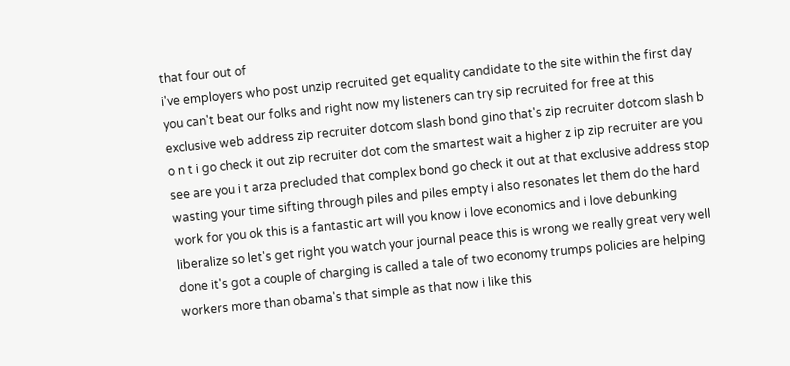that four out of
i've employers who post unzip recruited get equality candidate to the site within the first day you can't beat our folks and right now my listeners can try sip recruited for free at this exclusive web address zip recruiter dotcom slash bond gino that's zip recruiter dotcom slash b o n t i go check it out zip recruiter dot com the smartest wait a higher z ip zip recruiter are you see are you i t arza precluded that complex bond go check it out at that exclusive address stop wasting your time sifting through piles and piles empty i also resonates let them do the hard work for you ok this is a fantastic art will you know i love economics and i love debunking liberalize so let's get right you watch your journal peace this is wrong we really great very well done it's got a couple of charging is called a tale of two economy trumps policies are helping workers more than obama's that simple as that now i like this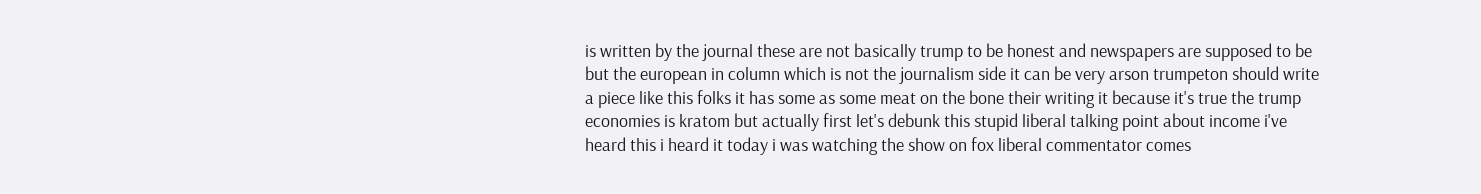is written by the journal these are not basically trump to be honest and newspapers are supposed to be but the european in column which is not the journalism side it can be very arson trumpeton should write a piece like this folks it has some as some meat on the bone their writing it because it's true the trump economies is kratom but actually first let's debunk this stupid liberal talking point about income i've heard this i heard it today i was watching the show on fox liberal commentator comes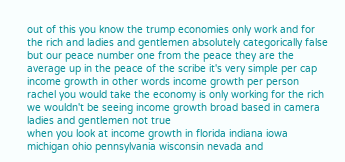out of this you know the trump economies only work and for the rich and ladies and gentlemen absolutely categorically false but our peace number one from the peace they are the average up in the peace of the scribe it's very simple per cap income growth in other words income growth per person rachel you would take the economy is only working for the rich we wouldn't be seeing income growth broad based in camera ladies and gentlemen not true
when you look at income growth in florida indiana iowa michigan ohio pennsylvania wisconsin nevada and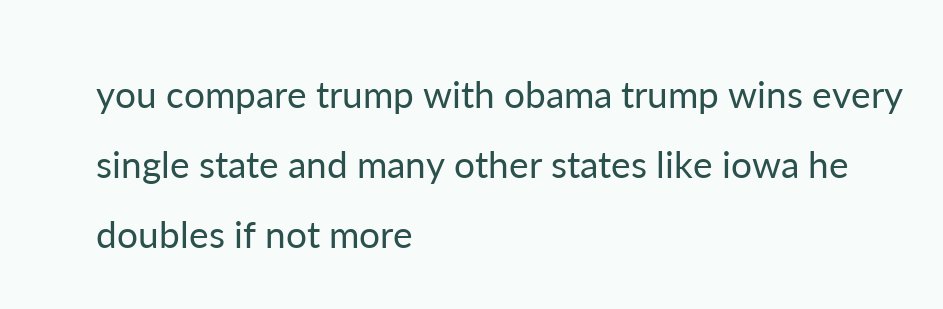you compare trump with obama trump wins every single state and many other states like iowa he doubles if not more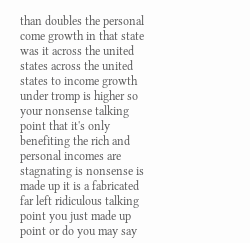than doubles the personal come growth in that state was it across the united states across the united states to income growth under tromp is higher so your nonsense talking point that it's only benefiting the rich and personal incomes are stagnating is nonsense is made up it is a fabricated far left ridiculous talking point you just made up point or do you may say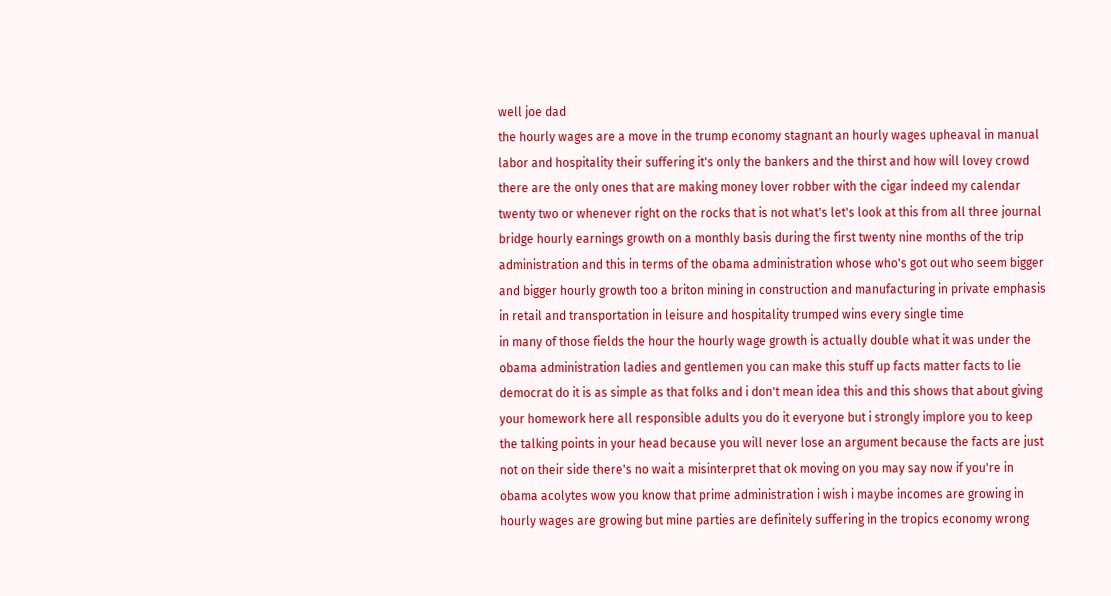well joe dad
the hourly wages are a move in the trump economy stagnant an hourly wages upheaval in manual labor and hospitality their suffering it's only the bankers and the thirst and how will lovey crowd there are the only ones that are making money lover robber with the cigar indeed my calendar twenty two or whenever right on the rocks that is not what's let's look at this from all three journal bridge hourly earnings growth on a monthly basis during the first twenty nine months of the trip administration and this in terms of the obama administration whose who's got out who seem bigger and bigger hourly growth too a briton mining in construction and manufacturing in private emphasis in retail and transportation in leisure and hospitality trumped wins every single time
in many of those fields the hour the hourly wage growth is actually double what it was under the obama administration ladies and gentlemen you can make this stuff up facts matter facts to lie democrat do it is as simple as that folks and i don't mean idea this and this shows that about giving your homework here all responsible adults you do it everyone but i strongly implore you to keep the talking points in your head because you will never lose an argument because the facts are just not on their side there's no wait a misinterpret that ok moving on you may say now if you're in obama acolytes wow you know that prime administration i wish i maybe incomes are growing in hourly wages are growing but mine parties are definitely suffering in the tropics economy wrong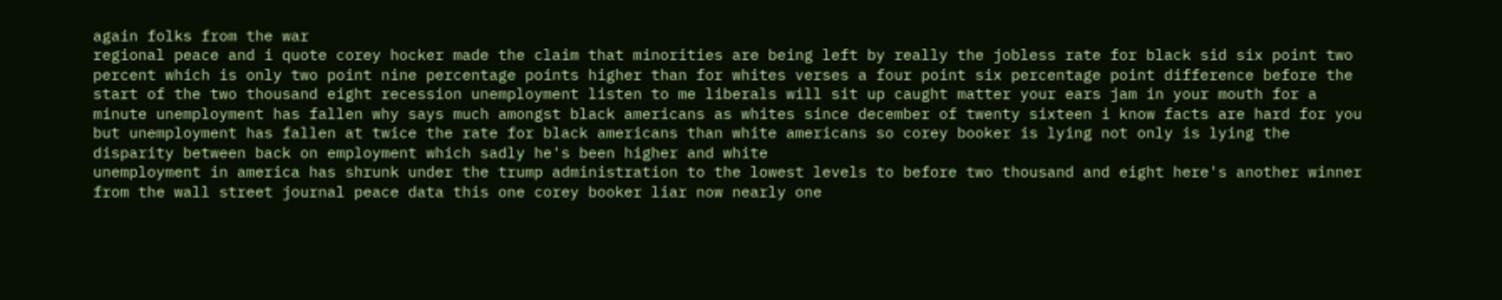again folks from the war
regional peace and i quote corey hocker made the claim that minorities are being left by really the jobless rate for black sid six point two percent which is only two point nine percentage points higher than for whites verses a four point six percentage point difference before the start of the two thousand eight recession unemployment listen to me liberals will sit up caught matter your ears jam in your mouth for a minute unemployment has fallen why says much amongst black americans as whites since december of twenty sixteen i know facts are hard for you but unemployment has fallen at twice the rate for black americans than white americans so corey booker is lying not only is lying the disparity between back on employment which sadly he's been higher and white
unemployment in america has shrunk under the trump administration to the lowest levels to before two thousand and eight here's another winner from the wall street journal peace data this one corey booker liar now nearly one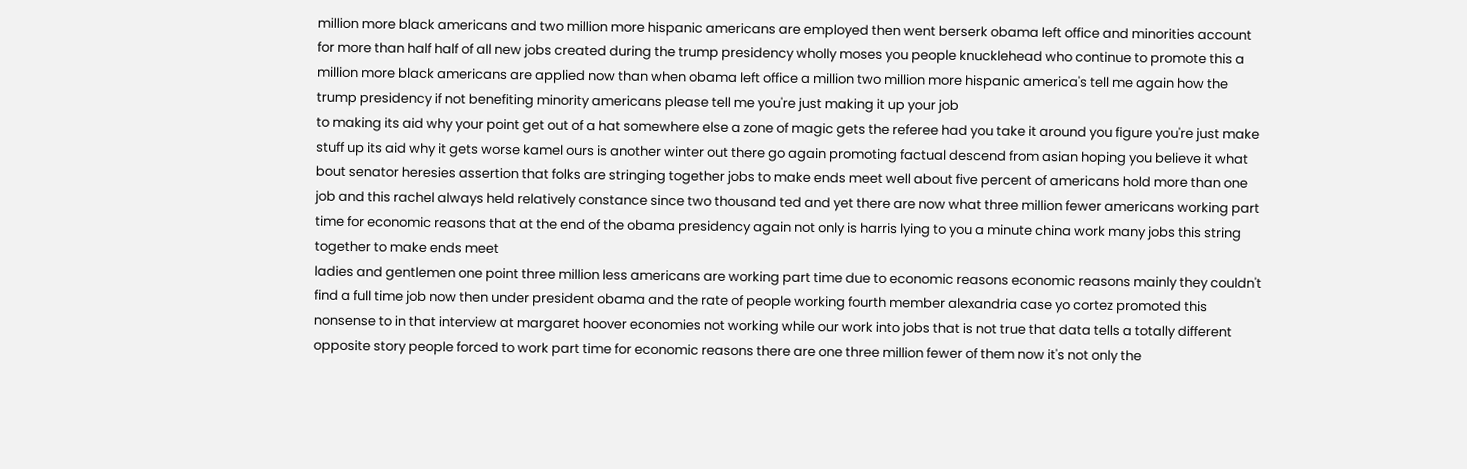million more black americans and two million more hispanic americans are employed then went berserk obama left office and minorities account for more than half half of all new jobs created during the trump presidency wholly moses you people knucklehead who continue to promote this a million more black americans are applied now than when obama left office a million two million more hispanic america's tell me again how the trump presidency if not benefiting minority americans please tell me you're just making it up your job
to making its aid why your point get out of a hat somewhere else a zone of magic gets the referee had you take it around you figure you're just make stuff up its aid why it gets worse kamel ours is another winter out there go again promoting factual descend from asian hoping you believe it what bout senator heresies assertion that folks are stringing together jobs to make ends meet well about five percent of americans hold more than one job and this rachel always held relatively constance since two thousand ted and yet there are now what three million fewer americans working part time for economic reasons that at the end of the obama presidency again not only is harris lying to you a minute china work many jobs this string together to make ends meet
ladies and gentlemen one point three million less americans are working part time due to economic reasons economic reasons mainly they couldn't find a full time job now then under president obama and the rate of people working fourth member alexandria case yo cortez promoted this nonsense to in that interview at margaret hoover economies not working while our work into jobs that is not true that data tells a totally different opposite story people forced to work part time for economic reasons there are one three million fewer of them now it's not only the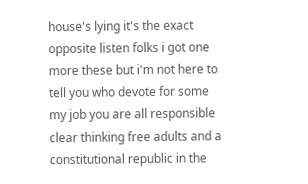house's lying it's the exact opposite listen folks i got one more these but i'm not here to tell you who devote for some my job you are all responsible clear thinking free adults and a constitutional republic in the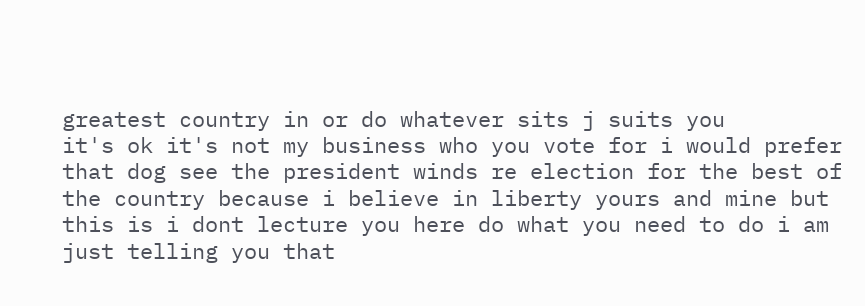greatest country in or do whatever sits j suits you
it's ok it's not my business who you vote for i would prefer that dog see the president winds re election for the best of the country because i believe in liberty yours and mine but this is i dont lecture you here do what you need to do i am just telling you that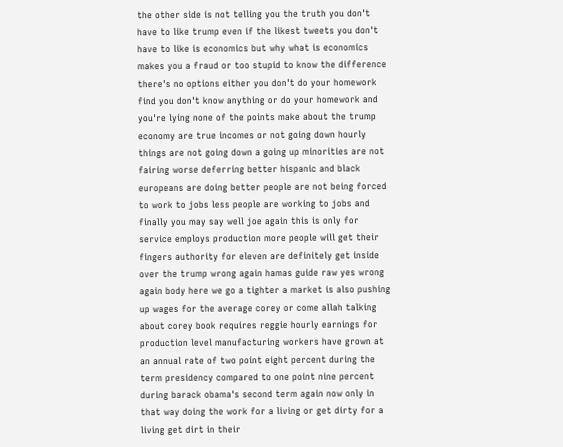the other side is not telling you the truth you don't have to like trump even if the likest tweets you don't have to like is economics but why what is economics makes you a fraud or too stupid to know the difference there's no options either you don't do your homework find you don't know anything or do your homework and you're lying none of the points make about the trump economy are true incomes or not going down hourly things are not going down a going up minorities are not fairing worse deferring better hispanic and black
europeans are doing better people are not being forced to work to jobs less people are working to jobs and finally you may say well joe again this is only for service employs production more people will get their fingers authority for eleven are definitely get inside over the trump wrong again hamas guide raw yes wrong again body here we go a tighter a market is also pushing up wages for the average corey or come allah talking about corey book requires reggie hourly earnings for production level manufacturing workers have grown at an annual rate of two point eight percent during the term presidency compared to one point nine percent during barack obama's second term again now only in that way doing the work for a living or get dirty for a living get dirt in their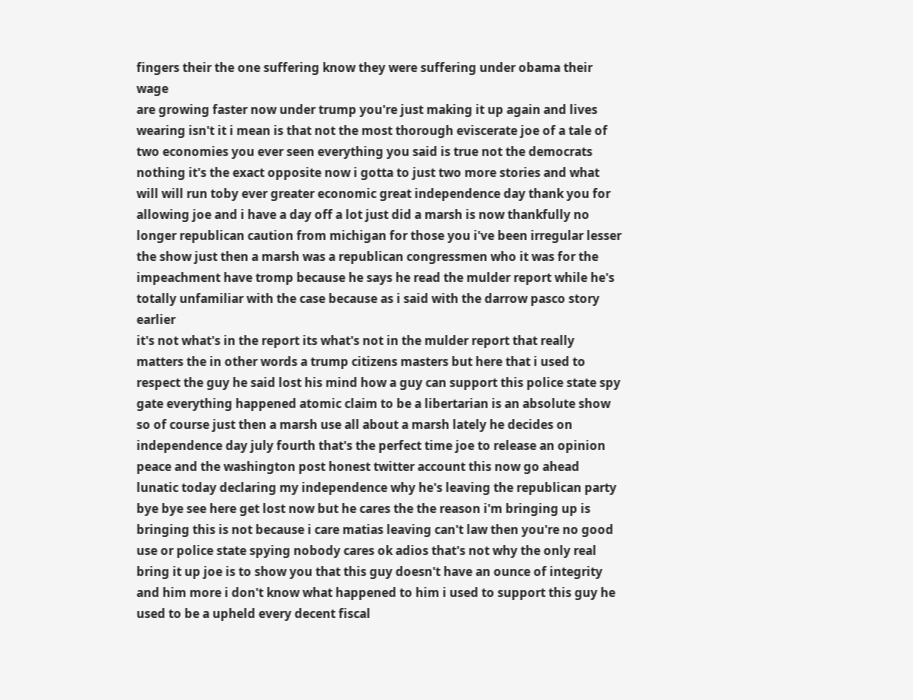fingers their the one suffering know they were suffering under obama their wage
are growing faster now under trump you're just making it up again and lives wearing isn't it i mean is that not the most thorough eviscerate joe of a tale of two economies you ever seen everything you said is true not the democrats nothing it's the exact opposite now i gotta to just two more stories and what will will run toby ever greater economic great independence day thank you for allowing joe and i have a day off a lot just did a marsh is now thankfully no longer republican caution from michigan for those you i've been irregular lesser the show just then a marsh was a republican congressmen who it was for the impeachment have tromp because he says he read the mulder report while he's totally unfamiliar with the case because as i said with the darrow pasco story earlier
it's not what's in the report its what's not in the mulder report that really matters the in other words a trump citizens masters but here that i used to respect the guy he said lost his mind how a guy can support this police state spy gate everything happened atomic claim to be a libertarian is an absolute show so of course just then a marsh use all about a marsh lately he decides on independence day july fourth that's the perfect time joe to release an opinion peace and the washington post honest twitter account this now go ahead lunatic today declaring my independence why he's leaving the republican party bye bye see here get lost now but he cares the the reason i'm bringing up is bringing this is not because i care matias leaving can't law then you're no good use or police state spying nobody cares ok adios that's not why the only real
bring it up joe is to show you that this guy doesn't have an ounce of integrity and him more i don't know what happened to him i used to support this guy he used to be a upheld every decent fiscal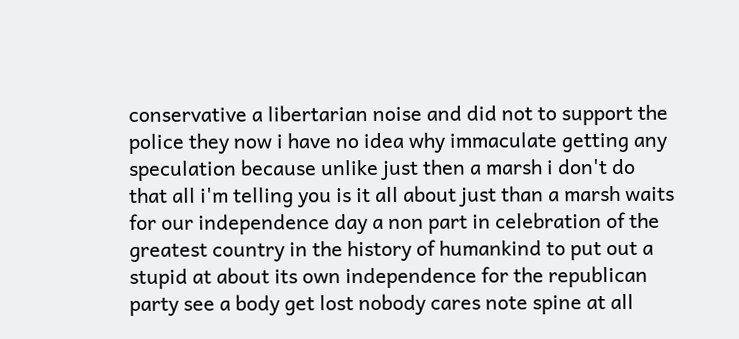conservative a libertarian noise and did not to support the police they now i have no idea why immaculate getting any speculation because unlike just then a marsh i don't do that all i'm telling you is it all about just than a marsh waits for our independence day a non part in celebration of the greatest country in the history of humankind to put out a stupid at about its own independence for the republican party see a body get lost nobody cares note spine at all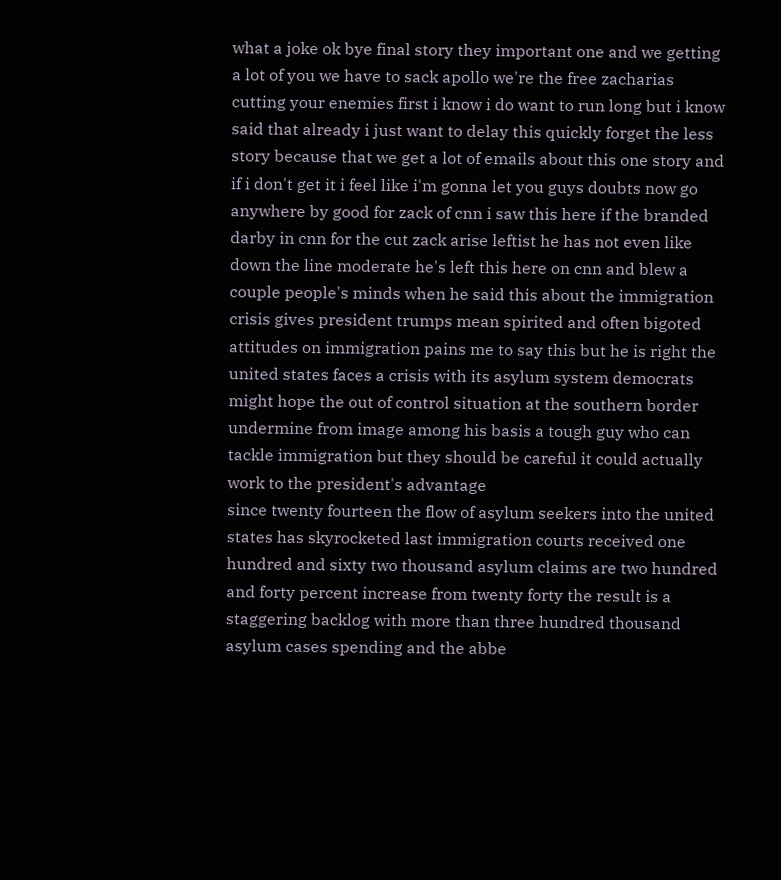what a joke ok bye final story they important one and we getting a lot of you we have to sack apollo we're the free zacharias cutting your enemies first i know i do want to run long but i know
said that already i just want to delay this quickly forget the less story because that we get a lot of emails about this one story and if i don't get it i feel like i'm gonna let you guys doubts now go anywhere by good for zack of cnn i saw this here if the branded darby in cnn for the cut zack arise leftist he has not even like down the line moderate he's left this here on cnn and blew a couple people's minds when he said this about the immigration crisis gives president trumps mean spirited and often bigoted attitudes on immigration pains me to say this but he is right the united states faces a crisis with its asylum system democrats might hope the out of control situation at the southern border undermine from image among his basis a tough guy who can tackle immigration but they should be careful it could actually work to the president's advantage
since twenty fourteen the flow of asylum seekers into the united states has skyrocketed last immigration courts received one hundred and sixty two thousand asylum claims are two hundred and forty percent increase from twenty forty the result is a staggering backlog with more than three hundred thousand asylum cases spending and the abbe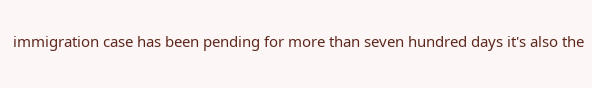immigration case has been pending for more than seven hundred days it's also the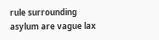rule surrounding asylum are vague lax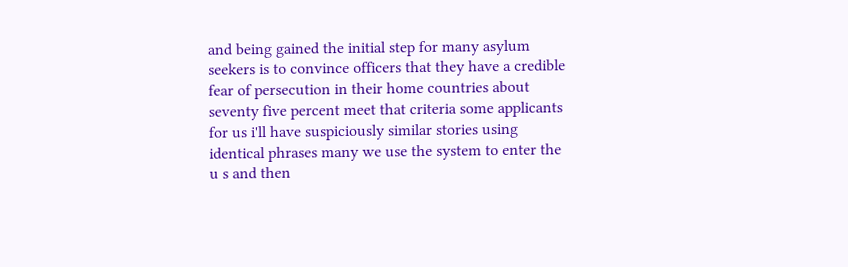and being gained the initial step for many asylum seekers is to convince officers that they have a credible fear of persecution in their home countries about seventy five percent meet that criteria some applicants for us i'll have suspiciously similar stories using identical phrases many we use the system to enter the u s and then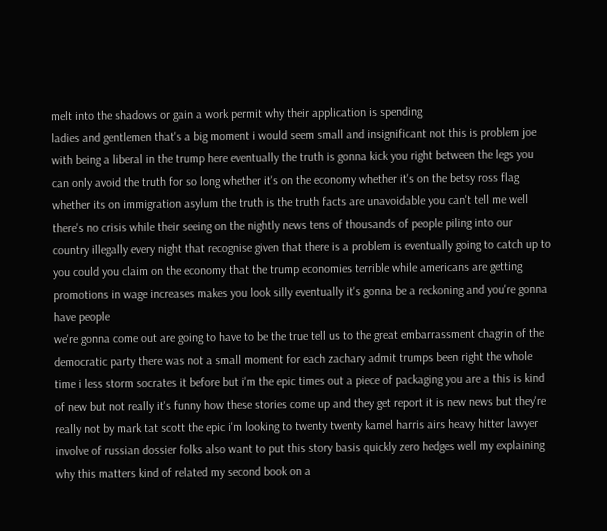melt into the shadows or gain a work permit why their application is spending
ladies and gentlemen that's a big moment i would seem small and insignificant not this is problem joe with being a liberal in the trump here eventually the truth is gonna kick you right between the legs you can only avoid the truth for so long whether it's on the economy whether it's on the betsy ross flag whether its on immigration asylum the truth is the truth facts are unavoidable you can't tell me well there's no crisis while their seeing on the nightly news tens of thousands of people piling into our country illegally every night that recognise given that there is a problem is eventually going to catch up to you could you claim on the economy that the trump economies terrible while americans are getting promotions in wage increases makes you look silly eventually it's gonna be a reckoning and you're gonna have people
we're gonna come out are going to have to be the true tell us to the great embarrassment chagrin of the democratic party there was not a small moment for each zachary admit trumps been right the whole time i less storm socrates it before but i'm the epic times out a piece of packaging you are a this is kind of new but not really it's funny how these stories come up and they get report it is new news but they're really not by mark tat scott the epic i'm looking to twenty twenty kamel harris airs heavy hitter lawyer involve of russian dossier folks also want to put this story basis quickly zero hedges well my explaining why this matters kind of related my second book on a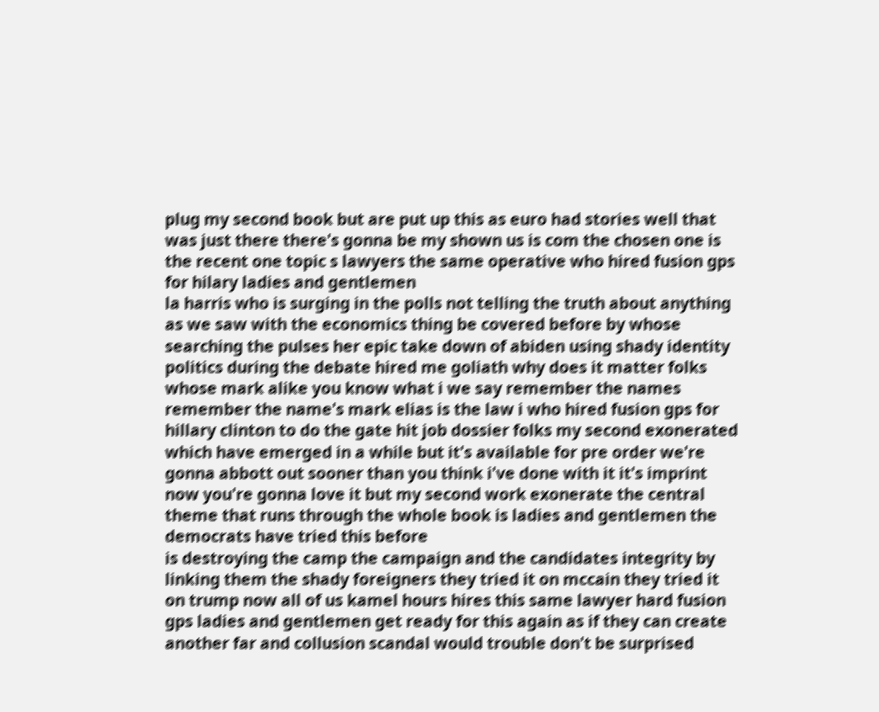plug my second book but are put up this as euro had stories well that was just there there's gonna be my shown us is com the chosen one is the recent one topic s lawyers the same operative who hired fusion gps for hilary ladies and gentlemen
la harris who is surging in the polls not telling the truth about anything as we saw with the economics thing be covered before by whose searching the pulses her epic take down of abiden using shady identity politics during the debate hired me goliath why does it matter folks whose mark alike you know what i we say remember the names remember the name's mark elias is the law i who hired fusion gps for hillary clinton to do the gate hit job dossier folks my second exonerated which have emerged in a while but it's available for pre order we're gonna abbott out sooner than you think i've done with it it's imprint now you're gonna love it but my second work exonerate the central theme that runs through the whole book is ladies and gentlemen the democrats have tried this before
is destroying the camp the campaign and the candidates integrity by linking them the shady foreigners they tried it on mccain they tried it on trump now all of us kamel hours hires this same lawyer hard fusion gps ladies and gentlemen get ready for this again as if they can create another far and collusion scandal would trouble don't be surprised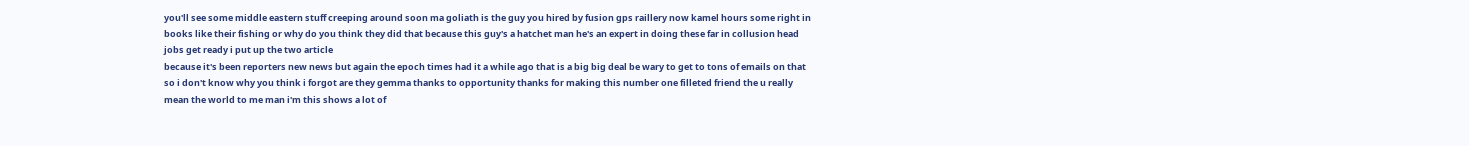you'll see some middle eastern stuff creeping around soon ma goliath is the guy you hired by fusion gps raillery now kamel hours some right in books like their fishing or why do you think they did that because this guy's a hatchet man he's an expert in doing these far in collusion head jobs get ready i put up the two article
because it's been reporters new news but again the epoch times had it a while ago that is a big big deal be wary to get to tons of emails on that so i don't know why you think i forgot are they gemma thanks to opportunity thanks for making this number one filleted friend the u really mean the world to me man i'm this shows a lot of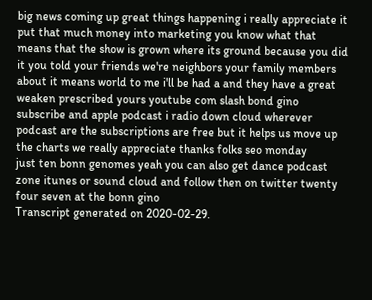big news coming up great things happening i really appreciate it put that much money into marketing you know what that means that the show is grown where its ground because you did it you told your friends we're neighbors your family members about it means world to me i'll be had a and they have a great weaken prescribed yours youtube com slash bond gino subscribe and apple podcast i radio down cloud wherever podcast are the subscriptions are free but it helps us move up the charts we really appreciate thanks folks seo monday
just ten bonn genomes yeah you can also get dance podcast zone itunes or sound cloud and follow then on twitter twenty four seven at the bonn gino
Transcript generated on 2020-02-29.